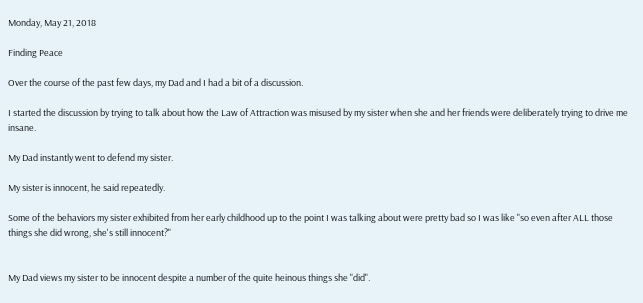Monday, May 21, 2018

Finding Peace

Over the course of the past few days, my Dad and I had a bit of a discussion.

I started the discussion by trying to talk about how the Law of Attraction was misused by my sister when she and her friends were deliberately trying to drive me insane.

My Dad instantly went to defend my sister.

My sister is innocent, he said repeatedly.

Some of the behaviors my sister exhibited from her early childhood up to the point I was talking about were pretty bad so I was like "so even after ALL those things she did wrong, she's still innocent?"


My Dad views my sister to be innocent despite a number of the quite heinous things she "did".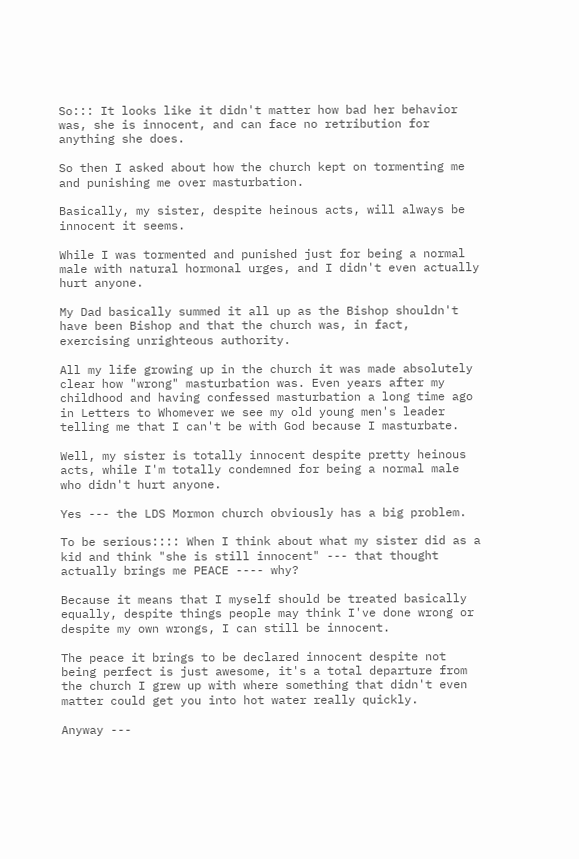So::: It looks like it didn't matter how bad her behavior was, she is innocent, and can face no retribution for anything she does.

So then I asked about how the church kept on tormenting me and punishing me over masturbation.

Basically, my sister, despite heinous acts, will always be innocent it seems.

While I was tormented and punished just for being a normal male with natural hormonal urges, and I didn't even actually hurt anyone.

My Dad basically summed it all up as the Bishop shouldn't have been Bishop and that the church was, in fact, exercising unrighteous authority.

All my life growing up in the church it was made absolutely clear how "wrong" masturbation was. Even years after my childhood and having confessed masturbation a long time ago in Letters to Whomever we see my old young men's leader telling me that I can't be with God because I masturbate.

Well, my sister is totally innocent despite pretty heinous acts, while I'm totally condemned for being a normal male who didn't hurt anyone.

Yes --- the LDS Mormon church obviously has a big problem.

To be serious:::: When I think about what my sister did as a kid and think "she is still innocent" --- that thought actually brings me PEACE ---- why?

Because it means that I myself should be treated basically equally, despite things people may think I've done wrong or despite my own wrongs, I can still be innocent.

The peace it brings to be declared innocent despite not being perfect is just awesome, it's a total departure from the church I grew up with where something that didn't even matter could get you into hot water really quickly.

Anyway ---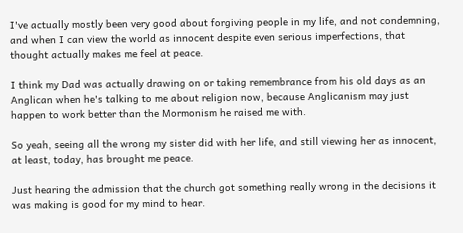I've actually mostly been very good about forgiving people in my life, and not condemning, and when I can view the world as innocent despite even serious imperfections, that thought actually makes me feel at peace.

I think my Dad was actually drawing on or taking remembrance from his old days as an Anglican when he's talking to me about religion now, because Anglicanism may just happen to work better than the Mormonism he raised me with.

So yeah, seeing all the wrong my sister did with her life, and still viewing her as innocent, at least, today, has brought me peace.

Just hearing the admission that the church got something really wrong in the decisions it was making is good for my mind to hear.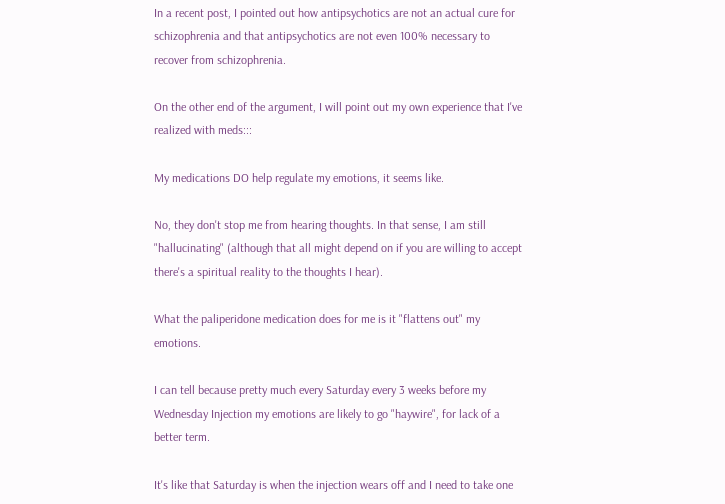In a recent post, I pointed out how antipsychotics are not an actual cure for schizophrenia and that antipsychotics are not even 100% necessary to recover from schizophrenia.

On the other end of the argument, I will point out my own experience that I've realized with meds:::

My medications DO help regulate my emotions, it seems like.

No, they don't stop me from hearing thoughts. In that sense, I am still "hallucinating" (although that all might depend on if you are willing to accept there's a spiritual reality to the thoughts I hear).

What the paliperidone medication does for me is it "flattens out" my emotions.

I can tell because pretty much every Saturday every 3 weeks before my Wednesday Injection my emotions are likely to go "haywire", for lack of a better term.

It's like that Saturday is when the injection wears off and I need to take one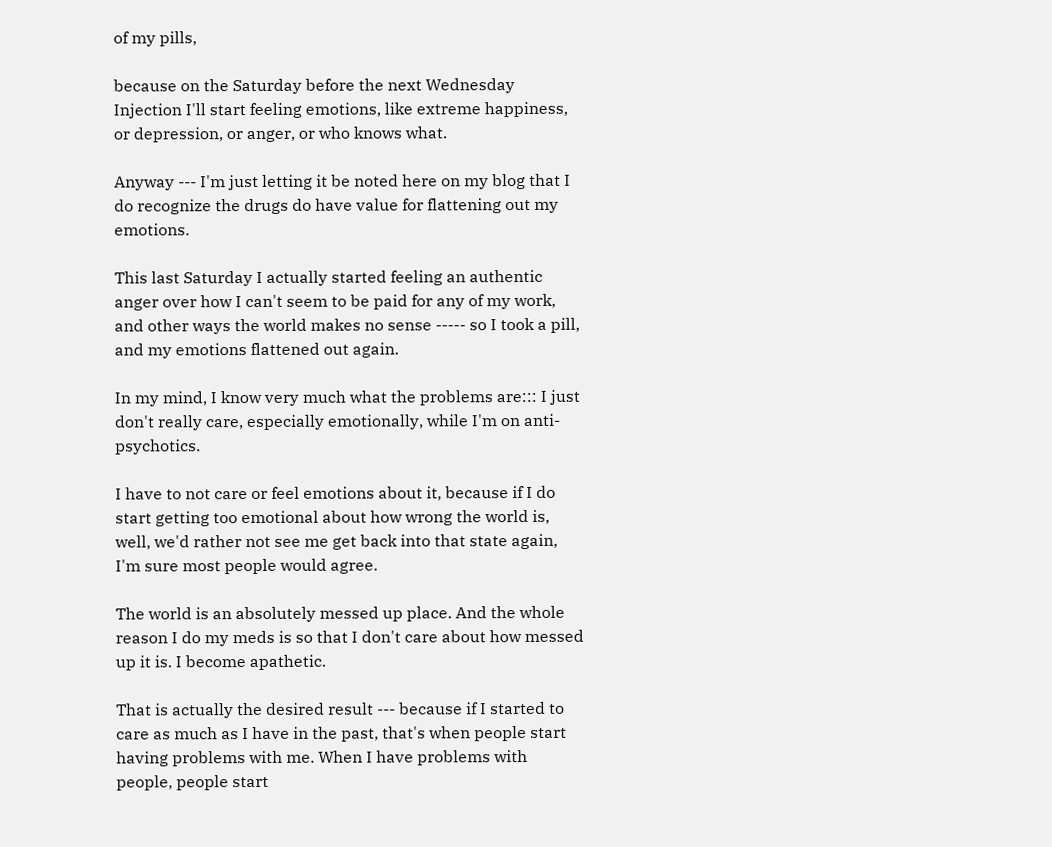of my pills,

because on the Saturday before the next Wednesday Injection I'll start feeling emotions, like extreme happiness, or depression, or anger, or who knows what.

Anyway --- I'm just letting it be noted here on my blog that I do recognize the drugs do have value for flattening out my emotions.

This last Saturday I actually started feeling an authentic anger over how I can't seem to be paid for any of my work, and other ways the world makes no sense ----- so I took a pill, and my emotions flattened out again.

In my mind, I know very much what the problems are::: I just don't really care, especially emotionally, while I'm on anti-psychotics.

I have to not care or feel emotions about it, because if I do start getting too emotional about how wrong the world is, well, we'd rather not see me get back into that state again, I'm sure most people would agree.

The world is an absolutely messed up place. And the whole reason I do my meds is so that I don't care about how messed up it is. I become apathetic.

That is actually the desired result --- because if I started to care as much as I have in the past, that's when people start having problems with me. When I have problems with people, people start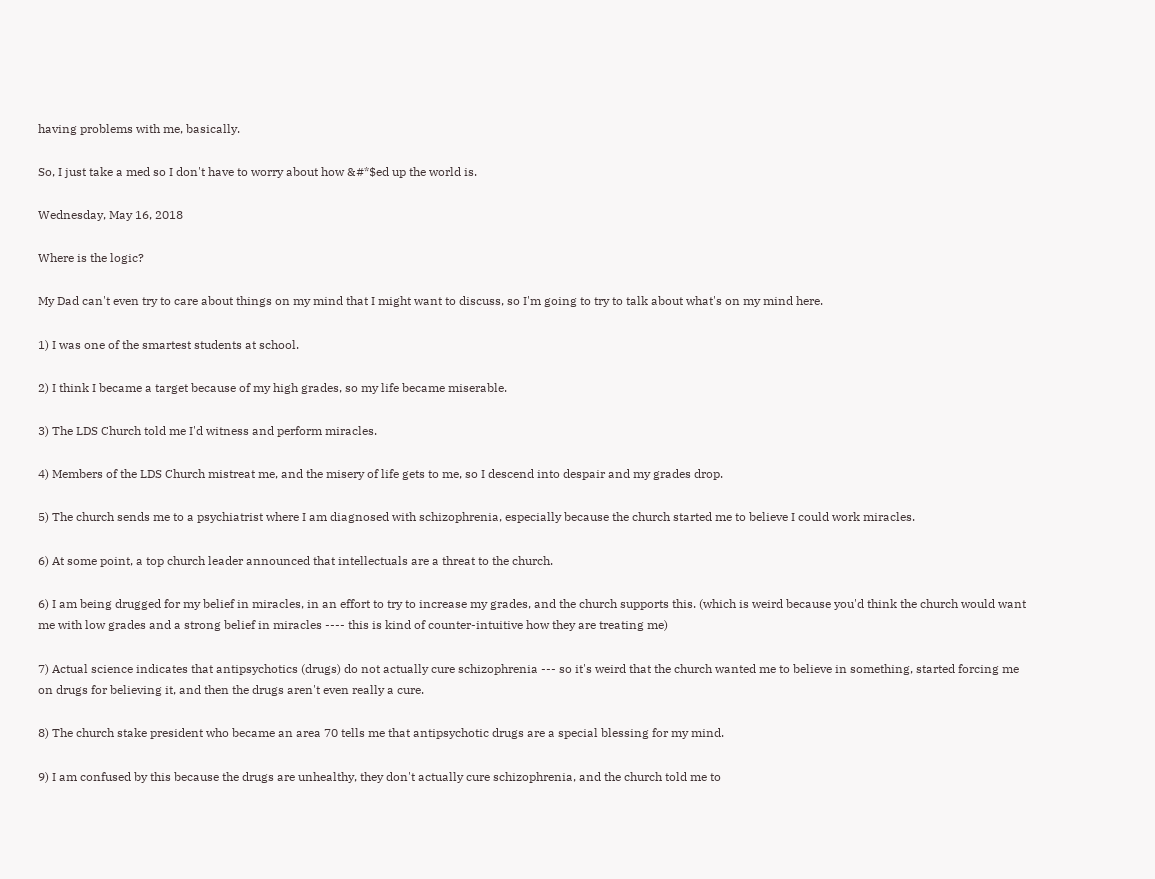having problems with me, basically.

So, I just take a med so I don't have to worry about how &#*$ed up the world is.

Wednesday, May 16, 2018

Where is the logic?

My Dad can't even try to care about things on my mind that I might want to discuss, so I'm going to try to talk about what's on my mind here.

1) I was one of the smartest students at school.

2) I think I became a target because of my high grades, so my life became miserable.

3) The LDS Church told me I'd witness and perform miracles.

4) Members of the LDS Church mistreat me, and the misery of life gets to me, so I descend into despair and my grades drop.

5) The church sends me to a psychiatrist where I am diagnosed with schizophrenia, especially because the church started me to believe I could work miracles.

6) At some point, a top church leader announced that intellectuals are a threat to the church.

6) I am being drugged for my belief in miracles, in an effort to try to increase my grades, and the church supports this. (which is weird because you'd think the church would want me with low grades and a strong belief in miracles ---- this is kind of counter-intuitive how they are treating me)

7) Actual science indicates that antipsychotics (drugs) do not actually cure schizophrenia --- so it's weird that the church wanted me to believe in something, started forcing me on drugs for believing it, and then the drugs aren't even really a cure.

8) The church stake president who became an area 70 tells me that antipsychotic drugs are a special blessing for my mind.

9) I am confused by this because the drugs are unhealthy, they don't actually cure schizophrenia, and the church told me to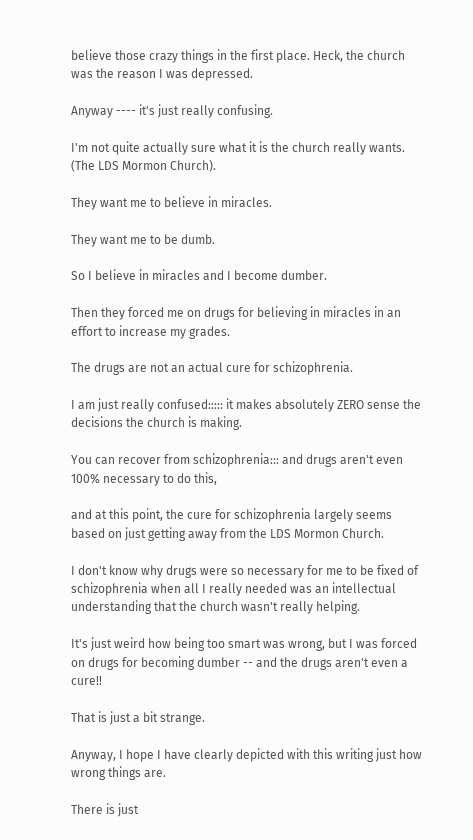believe those crazy things in the first place. Heck, the church was the reason I was depressed.

Anyway ---- it's just really confusing.

I'm not quite actually sure what it is the church really wants. (The LDS Mormon Church).

They want me to believe in miracles.

They want me to be dumb.

So I believe in miracles and I become dumber.

Then they forced me on drugs for believing in miracles in an effort to increase my grades.

The drugs are not an actual cure for schizophrenia.

I am just really confused::::: it makes absolutely ZERO sense the decisions the church is making.

You can recover from schizophrenia::: and drugs aren't even 100% necessary to do this,

and at this point, the cure for schizophrenia largely seems based on just getting away from the LDS Mormon Church.

I don't know why drugs were so necessary for me to be fixed of schizophrenia when all I really needed was an intellectual understanding that the church wasn't really helping.

It's just weird how being too smart was wrong, but I was forced on drugs for becoming dumber -- and the drugs aren't even a cure!!

That is just a bit strange.

Anyway, I hope I have clearly depicted with this writing just how wrong things are.

There is just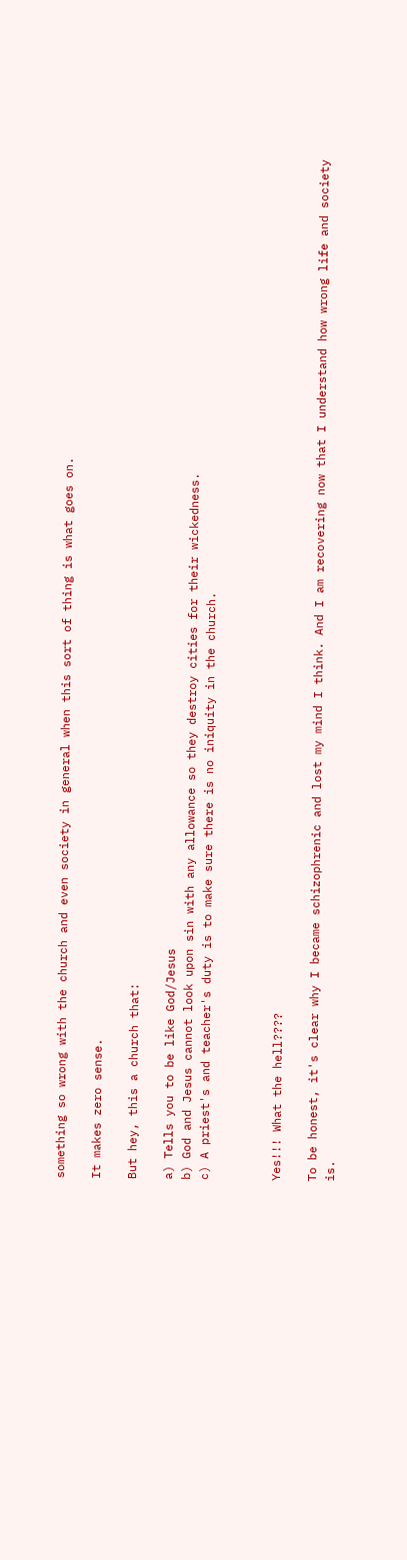something so wrong with the church and even society in general when this sort of thing is what goes on.

It makes zero sense.

But hey, this a church that:

a) Tells you to be like God/Jesus
b) God and Jesus cannot look upon sin with any allowance so they destroy cities for their wickedness.
c) A priest's and teacher's duty is to make sure there is no iniquity in the church.



Yes!!! What the hell????

To be honest, it's clear why I became schizophrenic and lost my mind I think. And I am recovering now that I understand how wrong life and society is.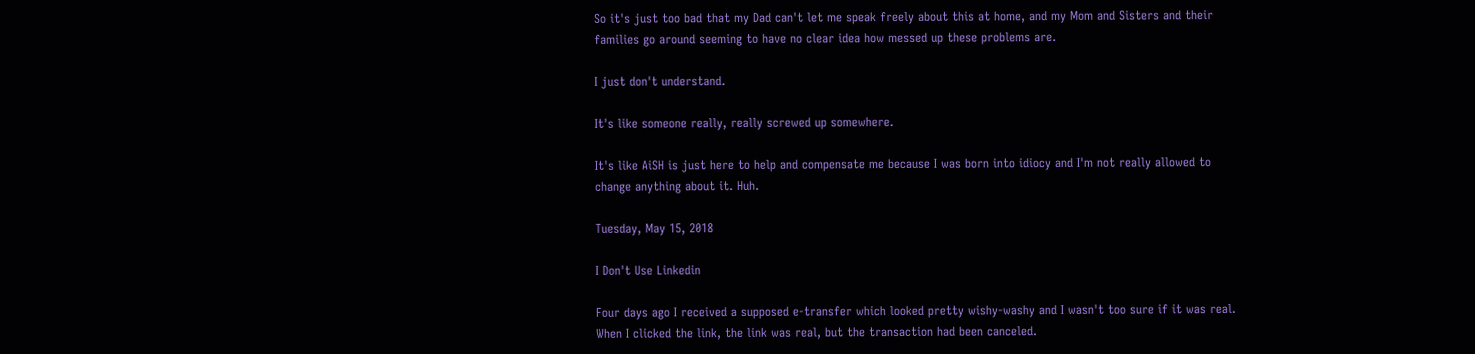So it's just too bad that my Dad can't let me speak freely about this at home, and my Mom and Sisters and their families go around seeming to have no clear idea how messed up these problems are.

I just don't understand.

It's like someone really, really screwed up somewhere.

It's like AiSH is just here to help and compensate me because I was born into idiocy and I'm not really allowed to change anything about it. Huh.

Tuesday, May 15, 2018

I Don't Use Linkedin

Four days ago I received a supposed e-transfer which looked pretty wishy-washy and I wasn't too sure if it was real. When I clicked the link, the link was real, but the transaction had been canceled.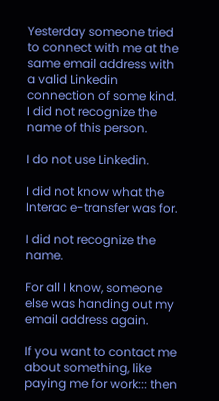Yesterday someone tried to connect with me at the same email address with a valid Linkedin connection of some kind. I did not recognize the name of this person.

I do not use Linkedin.

I did not know what the Interac e-transfer was for.

I did not recognize the name.

For all I know, someone else was handing out my email address again.

If you want to contact me about something, like paying me for work::: then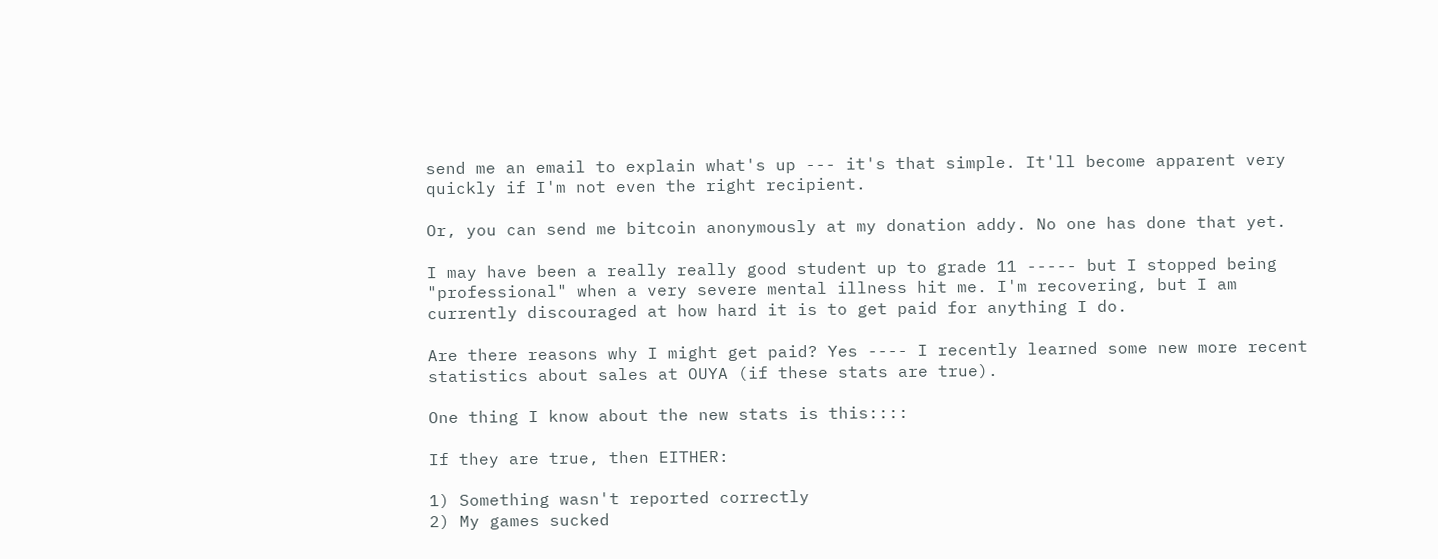send me an email to explain what's up --- it's that simple. It'll become apparent very quickly if I'm not even the right recipient.

Or, you can send me bitcoin anonymously at my donation addy. No one has done that yet.

I may have been a really really good student up to grade 11 ----- but I stopped being "professional" when a very severe mental illness hit me. I'm recovering, but I am currently discouraged at how hard it is to get paid for anything I do.

Are there reasons why I might get paid? Yes ---- I recently learned some new more recent statistics about sales at OUYA (if these stats are true).

One thing I know about the new stats is this::::

If they are true, then EITHER:

1) Something wasn't reported correctly
2) My games sucked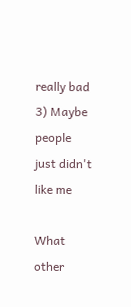really bad
3) Maybe people just didn't like me

What other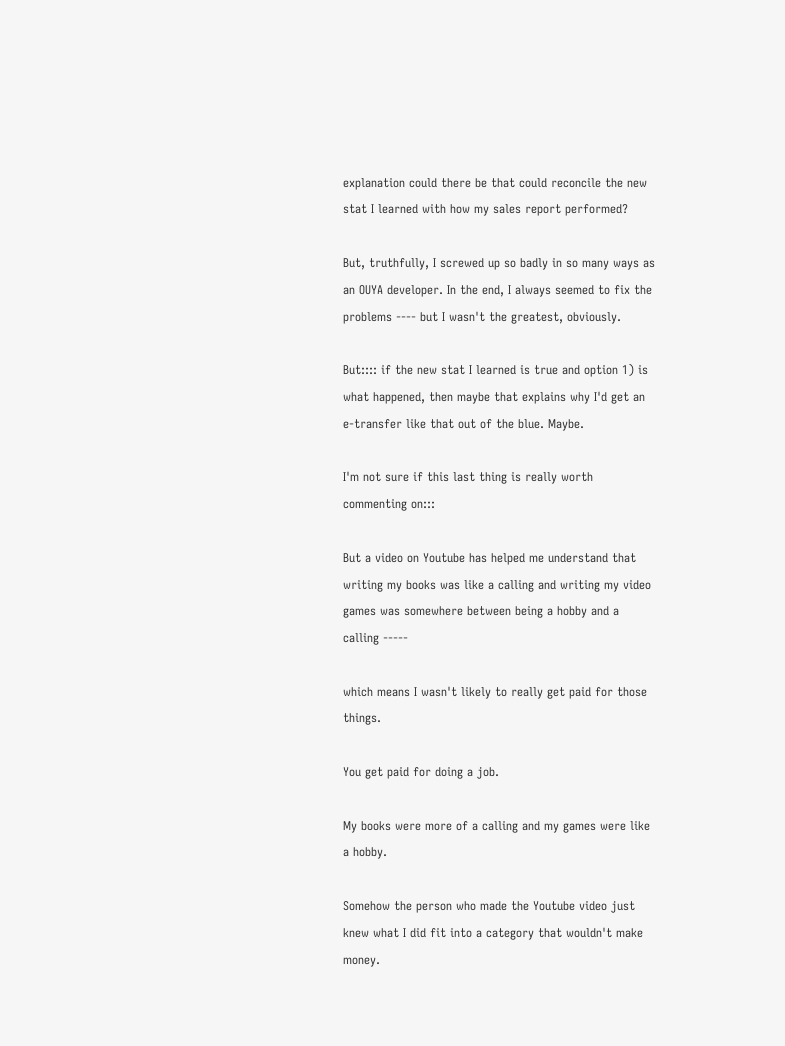explanation could there be that could reconcile the new stat I learned with how my sales report performed?

But, truthfully, I screwed up so badly in so many ways as an OUYA developer. In the end, I always seemed to fix the problems ---- but I wasn't the greatest, obviously.

But:::: if the new stat I learned is true and option 1) is what happened, then maybe that explains why I'd get an e-transfer like that out of the blue. Maybe.

I'm not sure if this last thing is really worth commenting on:::

But a video on Youtube has helped me understand that writing my books was like a calling and writing my video games was somewhere between being a hobby and a calling -----

which means I wasn't likely to really get paid for those things.

You get paid for doing a job.

My books were more of a calling and my games were like a hobby.

Somehow the person who made the Youtube video just knew what I did fit into a category that wouldn't make money.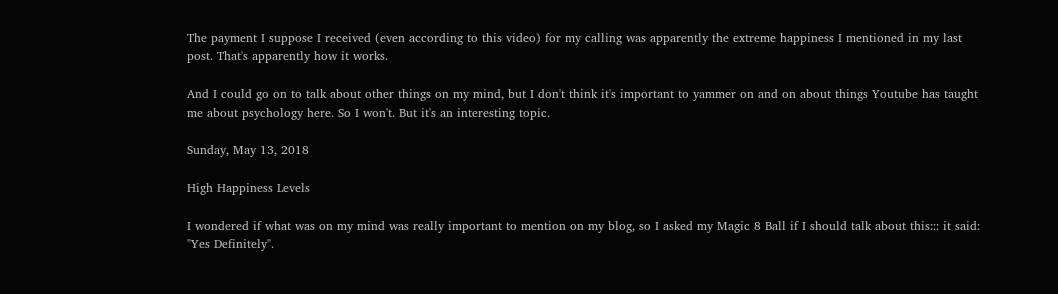The payment I suppose I received (even according to this video) for my calling was apparently the extreme happiness I mentioned in my last post. That's apparently how it works.

And I could go on to talk about other things on my mind, but I don't think it's important to yammer on and on about things Youtube has taught me about psychology here. So I won't. But it's an interesting topic.

Sunday, May 13, 2018

High Happiness Levels

I wondered if what was on my mind was really important to mention on my blog, so I asked my Magic 8 Ball if I should talk about this::: it said: "Yes Definitely".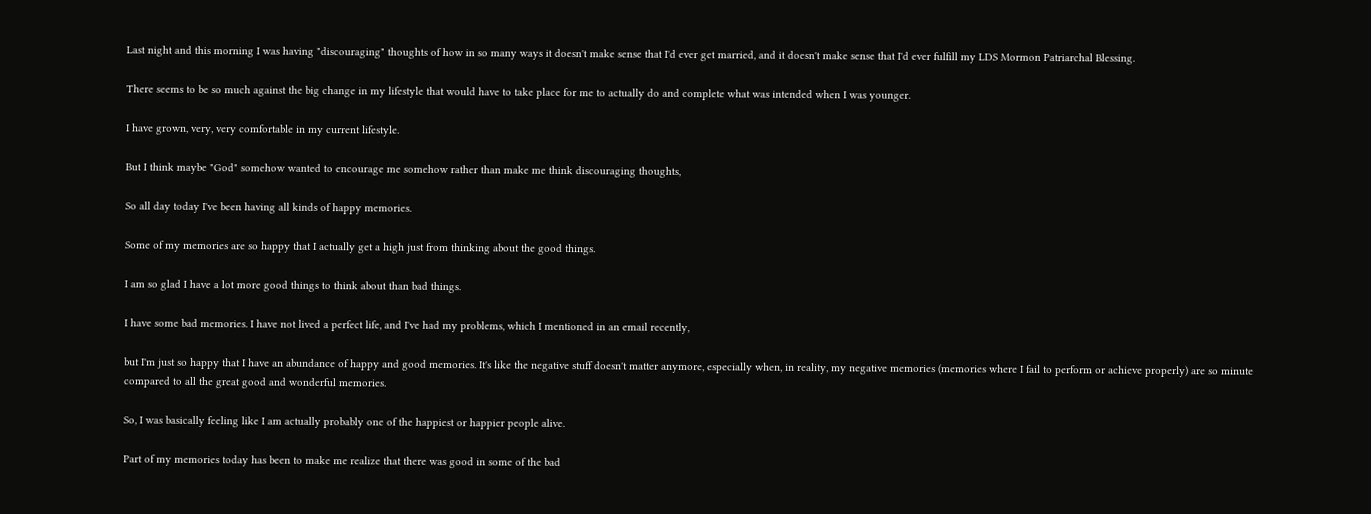Last night and this morning I was having "discouraging" thoughts of how in so many ways it doesn't make sense that I'd ever get married, and it doesn't make sense that I'd ever fulfill my LDS Mormon Patriarchal Blessing.

There seems to be so much against the big change in my lifestyle that would have to take place for me to actually do and complete what was intended when I was younger.

I have grown, very, very comfortable in my current lifestyle.

But I think maybe "God" somehow wanted to encourage me somehow rather than make me think discouraging thoughts,

So all day today I've been having all kinds of happy memories.

Some of my memories are so happy that I actually get a high just from thinking about the good things.

I am so glad I have a lot more good things to think about than bad things.

I have some bad memories. I have not lived a perfect life, and I've had my problems, which I mentioned in an email recently,

but I'm just so happy that I have an abundance of happy and good memories. It's like the negative stuff doesn't matter anymore, especially when, in reality, my negative memories (memories where I fail to perform or achieve properly) are so minute compared to all the great good and wonderful memories.

So, I was basically feeling like I am actually probably one of the happiest or happier people alive.

Part of my memories today has been to make me realize that there was good in some of the bad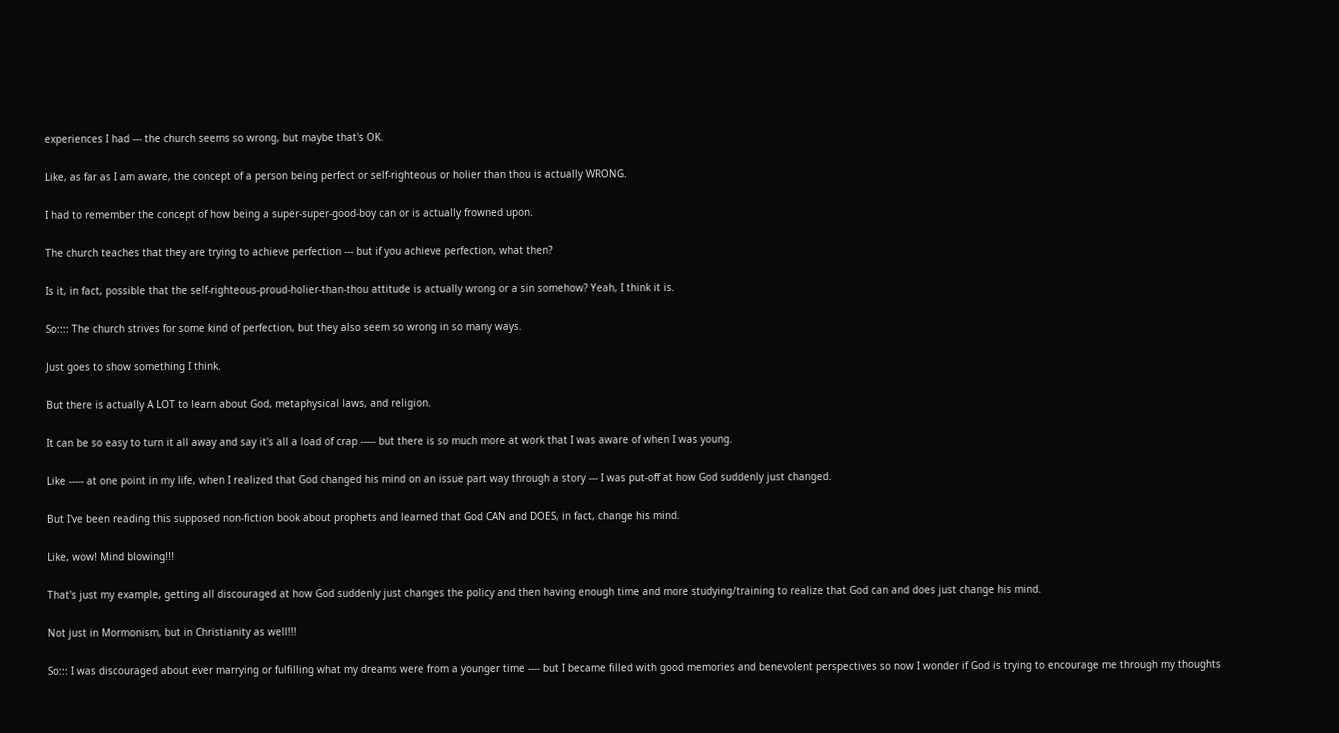experiences I had --- the church seems so wrong, but maybe that's OK.

Like, as far as I am aware, the concept of a person being perfect or self-righteous or holier than thou is actually WRONG.

I had to remember the concept of how being a super-super-good-boy can or is actually frowned upon.

The church teaches that they are trying to achieve perfection --- but if you achieve perfection, what then?

Is it, in fact, possible that the self-righteous-proud-holier-than-thou attitude is actually wrong or a sin somehow? Yeah, I think it is.

So:::: The church strives for some kind of perfection, but they also seem so wrong in so many ways.

Just goes to show something I think.

But there is actually A LOT to learn about God, metaphysical laws, and religion.

It can be so easy to turn it all away and say it's all a load of crap ----- but there is so much more at work that I was aware of when I was young.

Like ----- at one point in my life, when I realized that God changed his mind on an issue part way through a story --- I was put-off at how God suddenly just changed.

But I've been reading this supposed non-fiction book about prophets and learned that God CAN and DOES, in fact, change his mind.

Like, wow! Mind blowing!!!

That's just my example, getting all discouraged at how God suddenly just changes the policy and then having enough time and more studying/training to realize that God can and does just change his mind.

Not just in Mormonism, but in Christianity as well!!!

So::: I was discouraged about ever marrying or fulfilling what my dreams were from a younger time ---- but I became filled with good memories and benevolent perspectives so now I wonder if God is trying to encourage me through my thoughts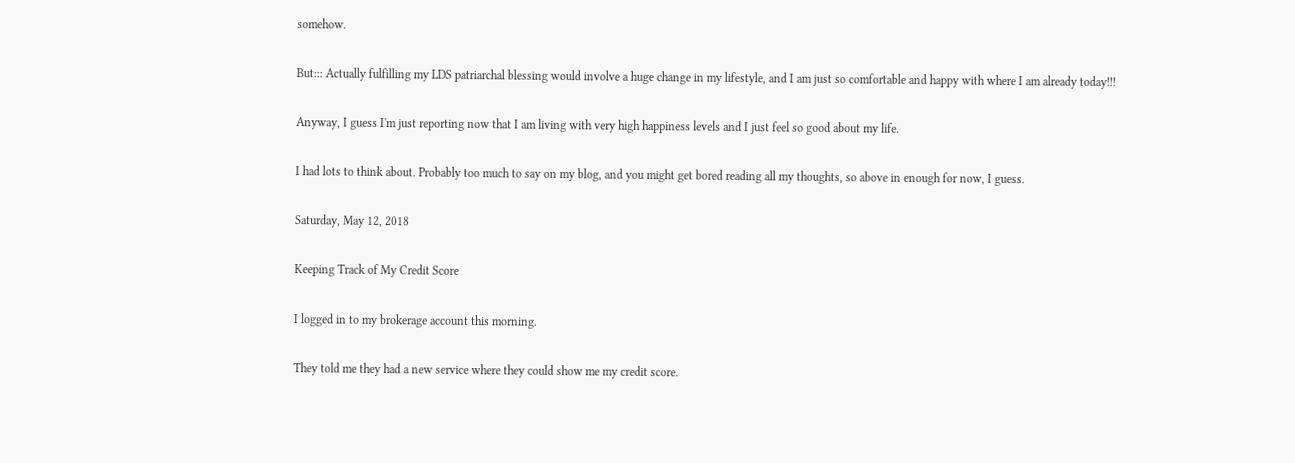somehow.

But::: Actually fulfilling my LDS patriarchal blessing would involve a huge change in my lifestyle, and I am just so comfortable and happy with where I am already today!!!

Anyway, I guess I'm just reporting now that I am living with very high happiness levels and I just feel so good about my life.

I had lots to think about. Probably too much to say on my blog, and you might get bored reading all my thoughts, so above in enough for now, I guess.

Saturday, May 12, 2018

Keeping Track of My Credit Score

I logged in to my brokerage account this morning.

They told me they had a new service where they could show me my credit score.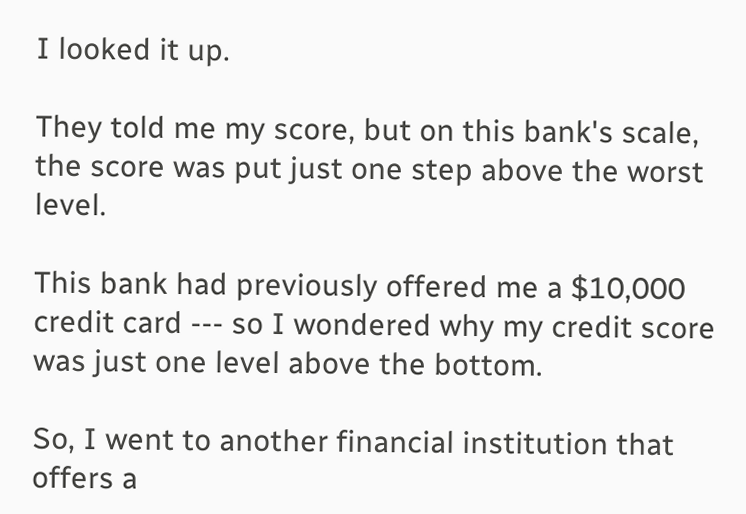I looked it up.

They told me my score, but on this bank's scale, the score was put just one step above the worst level.

This bank had previously offered me a $10,000 credit card --- so I wondered why my credit score was just one level above the bottom.

So, I went to another financial institution that offers a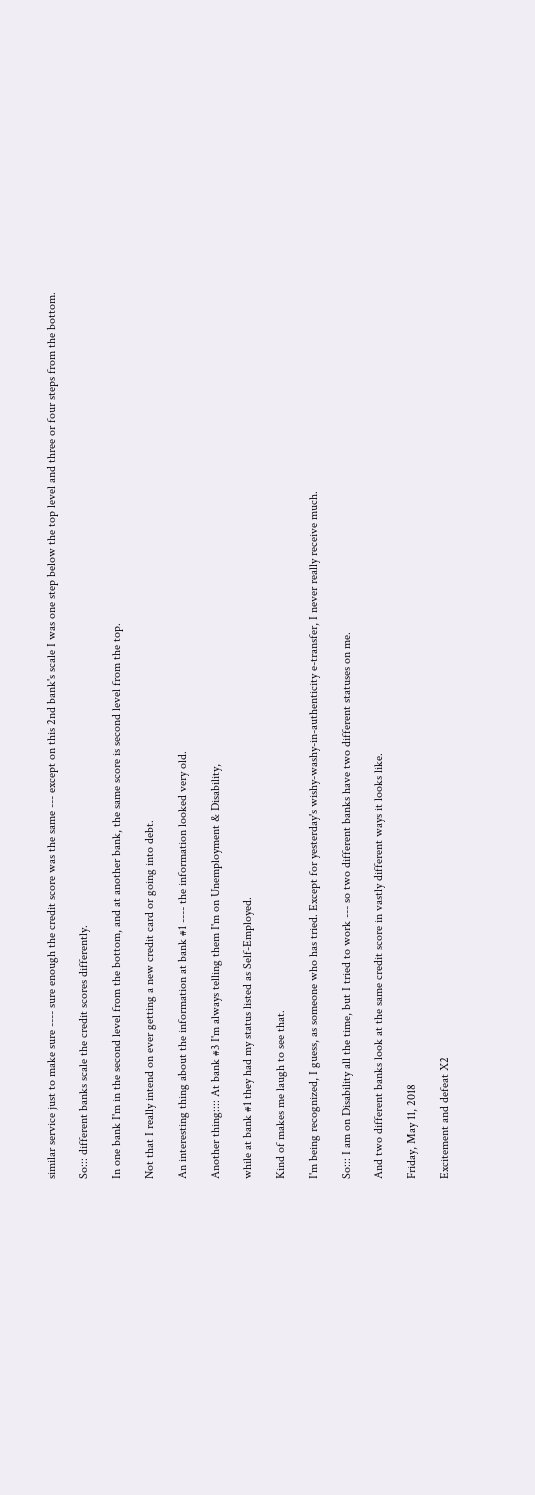similar service just to make sure ---- sure enough the credit score was the same --- except on this 2nd bank's scale I was one step below the top level and three or four steps from the bottom.

So::: different banks scale the credit scores differently.

In one bank I'm in the second level from the bottom, and at another bank, the same score is second level from the top.

Not that I really intend on ever getting a new credit card or going into debt.

An interesting thing about the information at bank #1 ---- the information looked very old.

Another thing:::: At bank #3 I'm always telling them I'm on Unemployment & Disability,

while at bank #1 they had my status listed as Self-Employed.

Kind of makes me laugh to see that.

I'm being recognized, I guess, as someone who has tried. Except for yesterday's wishy-washy-in-authenticity e-transfer, I never really receive much.

So::: I am on Disability all the time, but I tried to work --- so two different banks have two different statuses on me.

And two different banks look at the same credit score in vastly different ways it looks like.

Friday, May 11, 2018

Excitement and defeat X2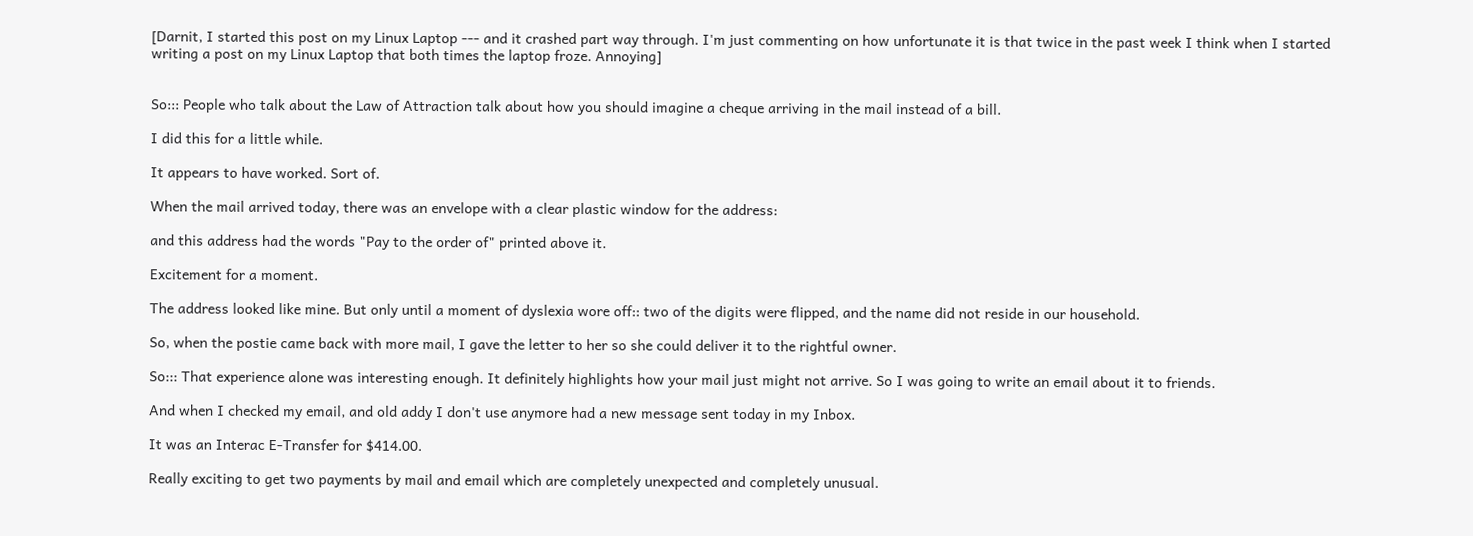[Darnit, I started this post on my Linux Laptop --- and it crashed part way through. I'm just commenting on how unfortunate it is that twice in the past week I think when I started writing a post on my Linux Laptop that both times the laptop froze. Annoying]


So::: People who talk about the Law of Attraction talk about how you should imagine a cheque arriving in the mail instead of a bill.

I did this for a little while.

It appears to have worked. Sort of.

When the mail arrived today, there was an envelope with a clear plastic window for the address:

and this address had the words "Pay to the order of" printed above it.

Excitement for a moment.

The address looked like mine. But only until a moment of dyslexia wore off:: two of the digits were flipped, and the name did not reside in our household.

So, when the postie came back with more mail, I gave the letter to her so she could deliver it to the rightful owner.

So::: That experience alone was interesting enough. It definitely highlights how your mail just might not arrive. So I was going to write an email about it to friends.

And when I checked my email, and old addy I don't use anymore had a new message sent today in my Inbox.

It was an Interac E-Transfer for $414.00.

Really exciting to get two payments by mail and email which are completely unexpected and completely unusual.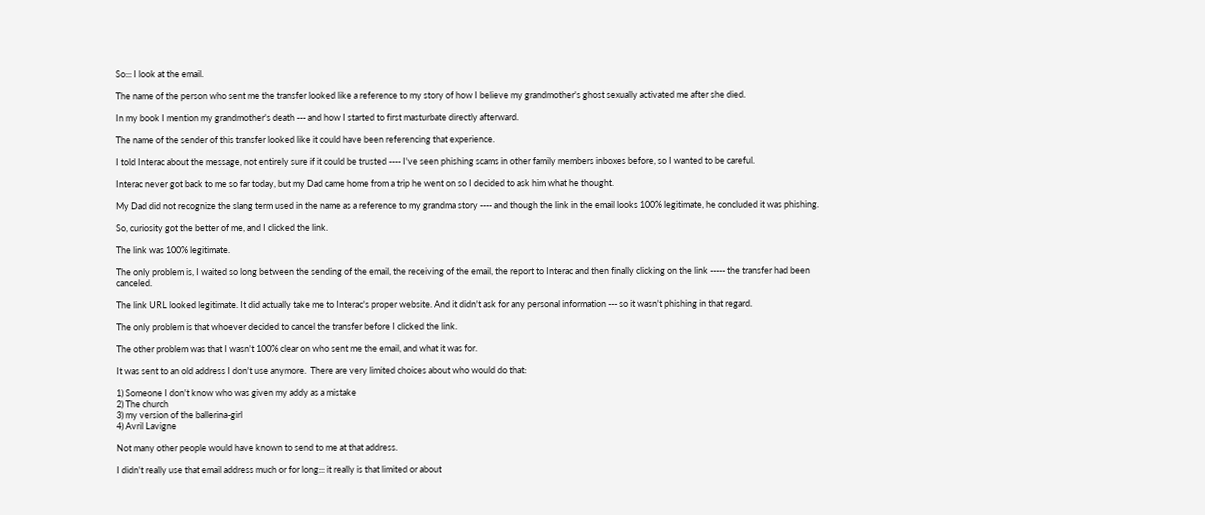So::: I look at the email.

The name of the person who sent me the transfer looked like a reference to my story of how I believe my grandmother's ghost sexually activated me after she died.

In my book I mention my grandmother's death --- and how I started to first masturbate directly afterward.

The name of the sender of this transfer looked like it could have been referencing that experience.

I told Interac about the message, not entirely sure if it could be trusted ---- I've seen phishing scams in other family members inboxes before, so I wanted to be careful.

Interac never got back to me so far today, but my Dad came home from a trip he went on so I decided to ask him what he thought.

My Dad did not recognize the slang term used in the name as a reference to my grandma story ---- and though the link in the email looks 100% legitimate, he concluded it was phishing.

So, curiosity got the better of me, and I clicked the link.

The link was 100% legitimate.

The only problem is, I waited so long between the sending of the email, the receiving of the email, the report to Interac and then finally clicking on the link ----- the transfer had been canceled.

The link URL looked legitimate. It did actually take me to Interac's proper website. And it didn't ask for any personal information --- so it wasn't phishing in that regard.

The only problem is that whoever decided to cancel the transfer before I clicked the link.

The other problem was that I wasn't 100% clear on who sent me the email, and what it was for.

It was sent to an old address I don't use anymore.  There are very limited choices about who would do that:

1) Someone I don't know who was given my addy as a mistake
2) The church
3) my version of the ballerina-girl
4) Avril Lavigne

Not many other people would have known to send to me at that address.

I didn't really use that email address much or for long::: it really is that limited or about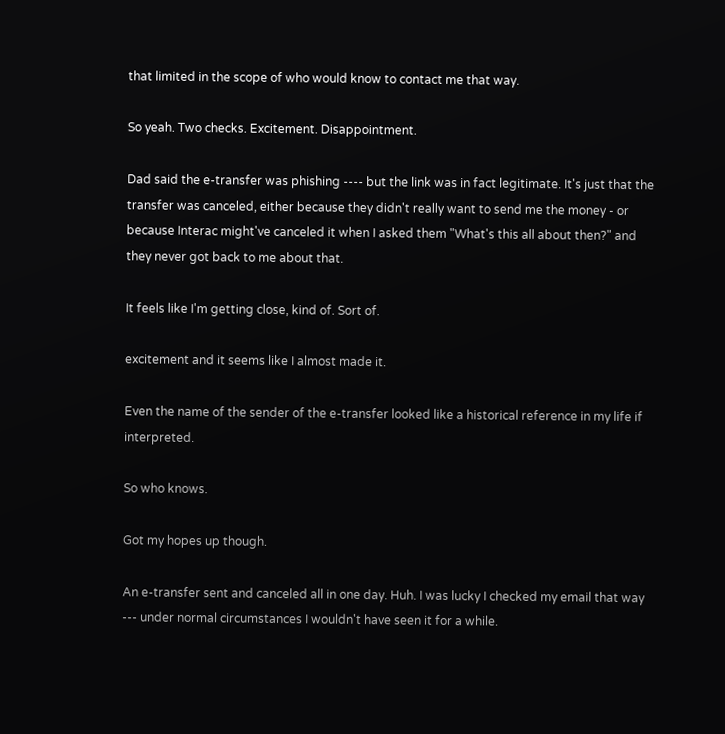that limited in the scope of who would know to contact me that way.

So yeah. Two checks. Excitement. Disappointment.

Dad said the e-transfer was phishing ---- but the link was in fact legitimate. It's just that the transfer was canceled, either because they didn't really want to send me the money - or because Interac might've canceled it when I asked them "What's this all about then?" and they never got back to me about that.

It feels like I'm getting close, kind of. Sort of.

excitement and it seems like I almost made it.

Even the name of the sender of the e-transfer looked like a historical reference in my life if interpreted.

So who knows.

Got my hopes up though.

An e-transfer sent and canceled all in one day. Huh. I was lucky I checked my email that way --- under normal circumstances I wouldn't have seen it for a while.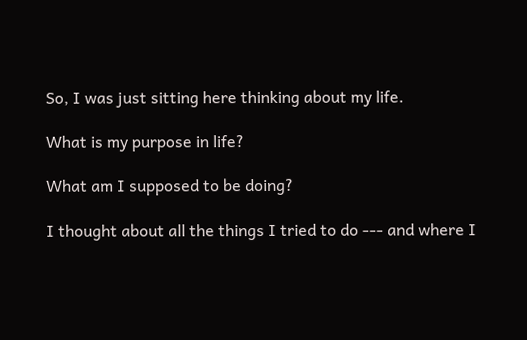So, I was just sitting here thinking about my life.

What is my purpose in life?

What am I supposed to be doing?

I thought about all the things I tried to do --- and where I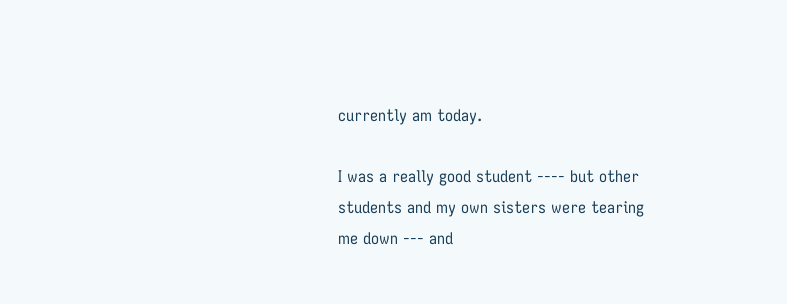currently am today.

I was a really good student ---- but other students and my own sisters were tearing me down --- and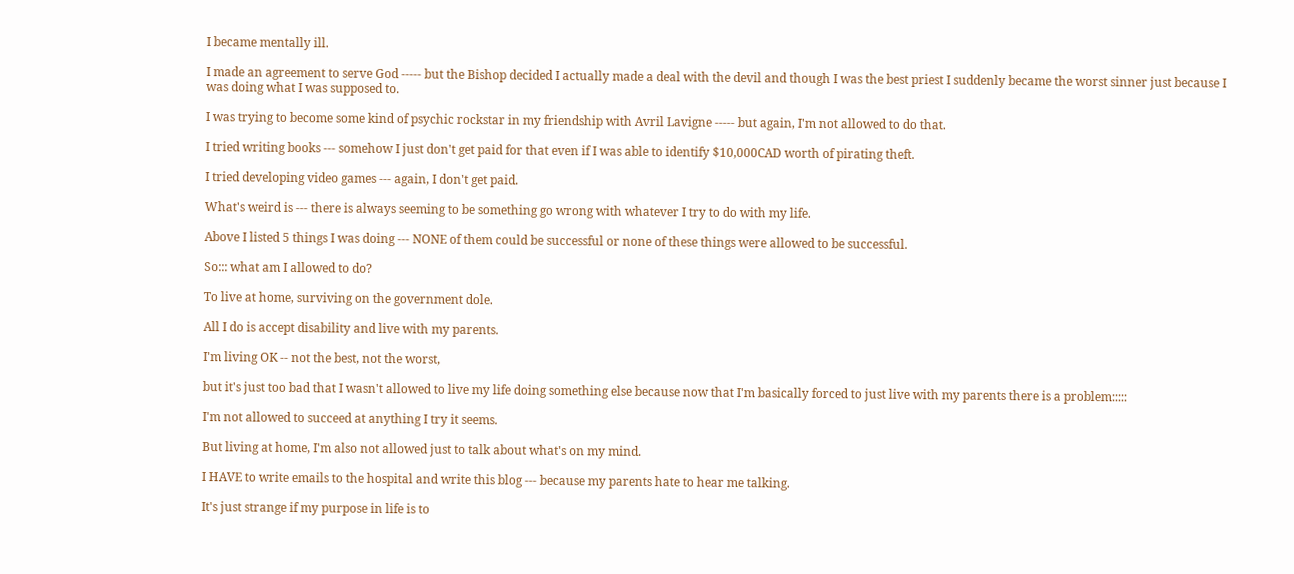I became mentally ill.

I made an agreement to serve God ----- but the Bishop decided I actually made a deal with the devil and though I was the best priest I suddenly became the worst sinner just because I was doing what I was supposed to.

I was trying to become some kind of psychic rockstar in my friendship with Avril Lavigne ----- but again, I'm not allowed to do that.

I tried writing books --- somehow I just don't get paid for that even if I was able to identify $10,000CAD worth of pirating theft.

I tried developing video games --- again, I don't get paid.

What's weird is --- there is always seeming to be something go wrong with whatever I try to do with my life.

Above I listed 5 things I was doing --- NONE of them could be successful or none of these things were allowed to be successful.

So::: what am I allowed to do?

To live at home, surviving on the government dole.

All I do is accept disability and live with my parents.

I'm living OK -- not the best, not the worst,

but it's just too bad that I wasn't allowed to live my life doing something else because now that I'm basically forced to just live with my parents there is a problem:::::

I'm not allowed to succeed at anything I try it seems.

But living at home, I'm also not allowed just to talk about what's on my mind.

I HAVE to write emails to the hospital and write this blog --- because my parents hate to hear me talking.

It's just strange if my purpose in life is to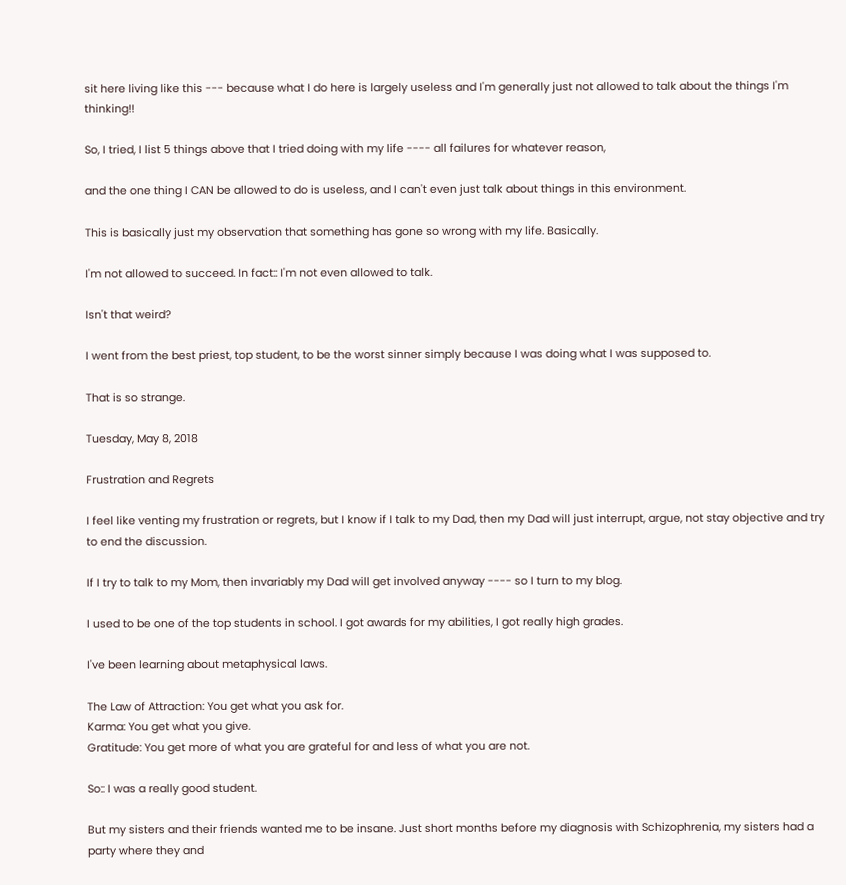sit here living like this --- because what I do here is largely useless and I'm generally just not allowed to talk about the things I'm thinking!!

So, I tried, I list 5 things above that I tried doing with my life ---- all failures for whatever reason,

and the one thing I CAN be allowed to do is useless, and I can't even just talk about things in this environment.

This is basically just my observation that something has gone so wrong with my life. Basically.

I'm not allowed to succeed. In fact:: I'm not even allowed to talk.

Isn't that weird?

I went from the best priest, top student, to be the worst sinner simply because I was doing what I was supposed to.

That is so strange.

Tuesday, May 8, 2018

Frustration and Regrets

I feel like venting my frustration or regrets, but I know if I talk to my Dad, then my Dad will just interrupt, argue, not stay objective and try to end the discussion.

If I try to talk to my Mom, then invariably my Dad will get involved anyway ---- so I turn to my blog.

I used to be one of the top students in school. I got awards for my abilities, I got really high grades.

I've been learning about metaphysical laws.

The Law of Attraction: You get what you ask for.
Karma: You get what you give.
Gratitude: You get more of what you are grateful for and less of what you are not.

So:: I was a really good student.

But my sisters and their friends wanted me to be insane. Just short months before my diagnosis with Schizophrenia, my sisters had a party where they and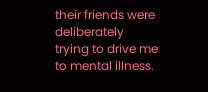their friends were deliberately trying to drive me to mental illness.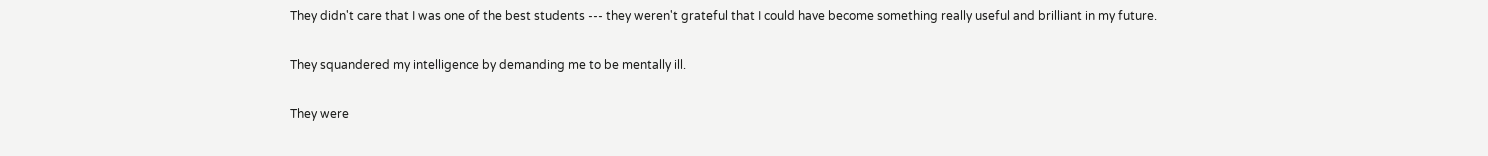They didn't care that I was one of the best students --- they weren't grateful that I could have become something really useful and brilliant in my future.

They squandered my intelligence by demanding me to be mentally ill.

They were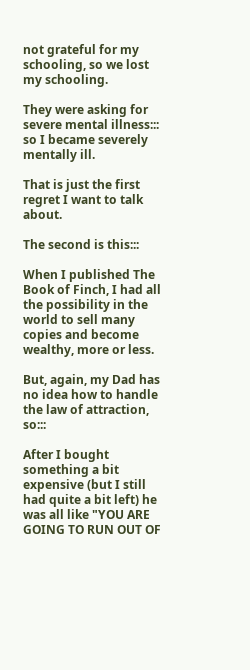not grateful for my schooling, so we lost my schooling.

They were asking for severe mental illness::: so I became severely mentally ill.

That is just the first regret I want to talk about.

The second is this:::

When I published The Book of Finch, I had all the possibility in the world to sell many copies and become wealthy, more or less.

But, again, my Dad has no idea how to handle the law of attraction, so:::

After I bought something a bit expensive (but I still had quite a bit left) he was all like "YOU ARE GOING TO RUN OUT OF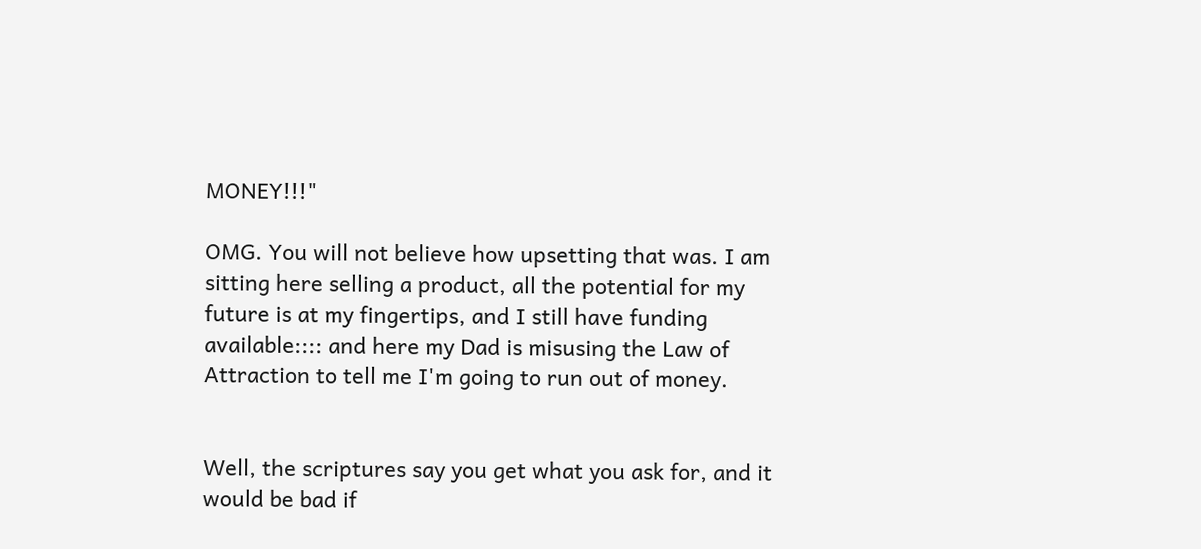MONEY!!!"

OMG. You will not believe how upsetting that was. I am sitting here selling a product, all the potential for my future is at my fingertips, and I still have funding available:::: and here my Dad is misusing the Law of Attraction to tell me I'm going to run out of money.


Well, the scriptures say you get what you ask for, and it would be bad if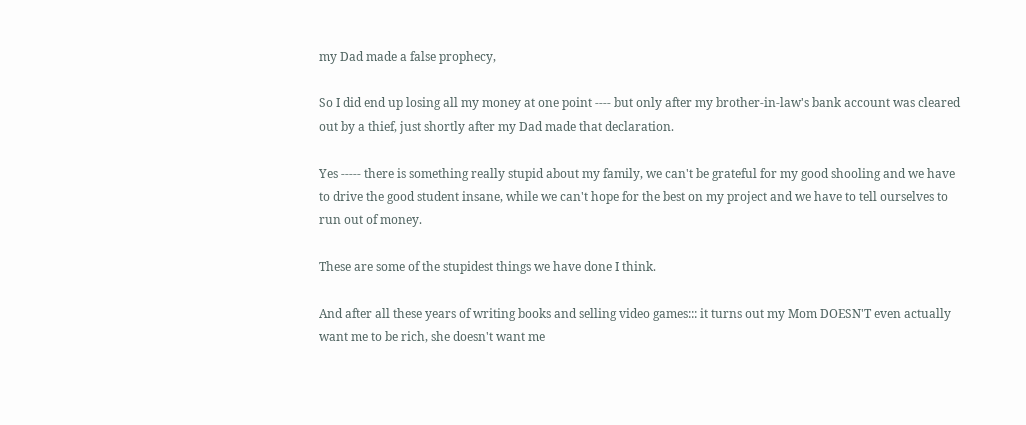my Dad made a false prophecy,

So I did end up losing all my money at one point ---- but only after my brother-in-law's bank account was cleared out by a thief, just shortly after my Dad made that declaration.

Yes ----- there is something really stupid about my family, we can't be grateful for my good shooling and we have to drive the good student insane, while we can't hope for the best on my project and we have to tell ourselves to run out of money.

These are some of the stupidest things we have done I think.

And after all these years of writing books and selling video games::: it turns out my Mom DOESN'T even actually want me to be rich, she doesn't want me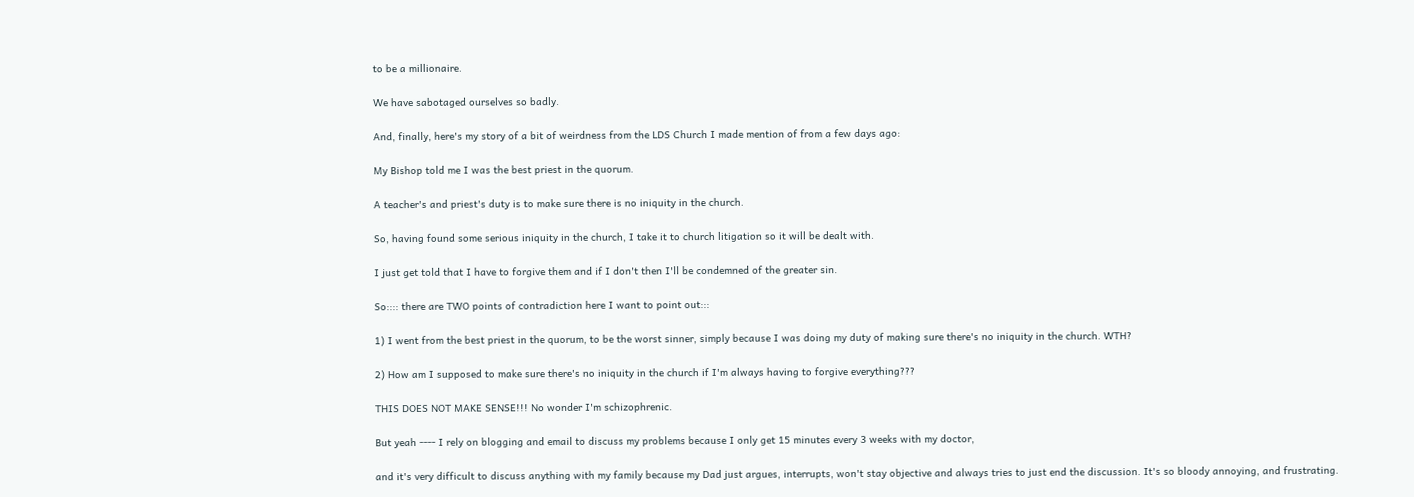to be a millionaire.

We have sabotaged ourselves so badly.

And, finally, here's my story of a bit of weirdness from the LDS Church I made mention of from a few days ago:

My Bishop told me I was the best priest in the quorum.

A teacher's and priest's duty is to make sure there is no iniquity in the church.

So, having found some serious iniquity in the church, I take it to church litigation so it will be dealt with.

I just get told that I have to forgive them and if I don't then I'll be condemned of the greater sin.

So:::: there are TWO points of contradiction here I want to point out:::

1) I went from the best priest in the quorum, to be the worst sinner, simply because I was doing my duty of making sure there's no iniquity in the church. WTH?

2) How am I supposed to make sure there's no iniquity in the church if I'm always having to forgive everything???

THIS DOES NOT MAKE SENSE!!! No wonder I'm schizophrenic.

But yeah ---- I rely on blogging and email to discuss my problems because I only get 15 minutes every 3 weeks with my doctor,

and it's very difficult to discuss anything with my family because my Dad just argues, interrupts, won't stay objective and always tries to just end the discussion. It's so bloody annoying, and frustrating.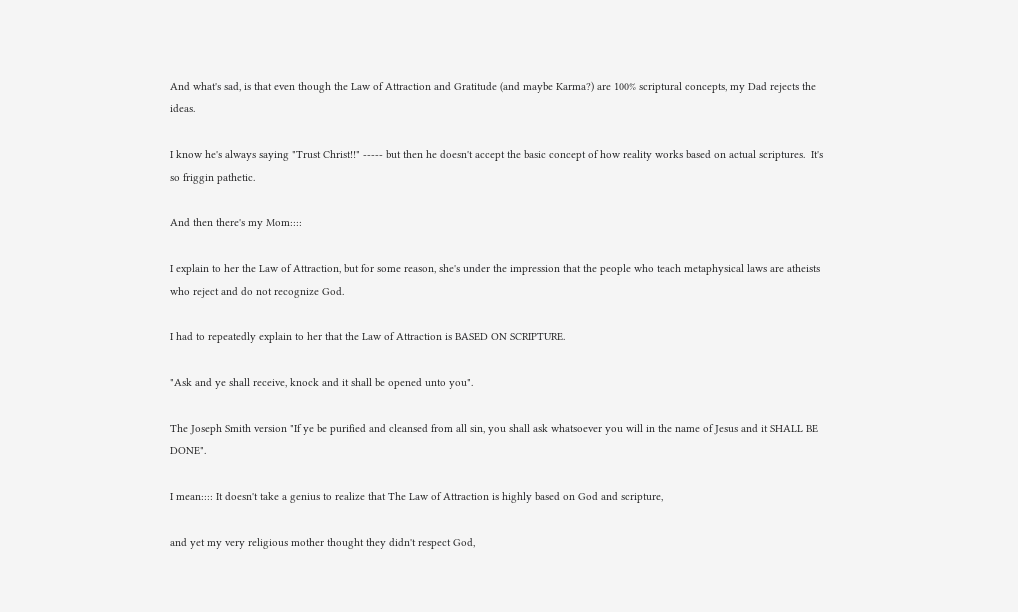And what's sad, is that even though the Law of Attraction and Gratitude (and maybe Karma?) are 100% scriptural concepts, my Dad rejects the ideas.

I know he's always saying "Trust Christ!!" ----- but then he doesn't accept the basic concept of how reality works based on actual scriptures.  It's so friggin pathetic.

And then there's my Mom::::

I explain to her the Law of Attraction, but for some reason, she's under the impression that the people who teach metaphysical laws are atheists who reject and do not recognize God.

I had to repeatedly explain to her that the Law of Attraction is BASED ON SCRIPTURE.

"Ask and ye shall receive, knock and it shall be opened unto you".

The Joseph Smith version "If ye be purified and cleansed from all sin, you shall ask whatsoever you will in the name of Jesus and it SHALL BE DONE".

I mean:::: It doesn't take a genius to realize that The Law of Attraction is highly based on God and scripture,

and yet my very religious mother thought they didn't respect God,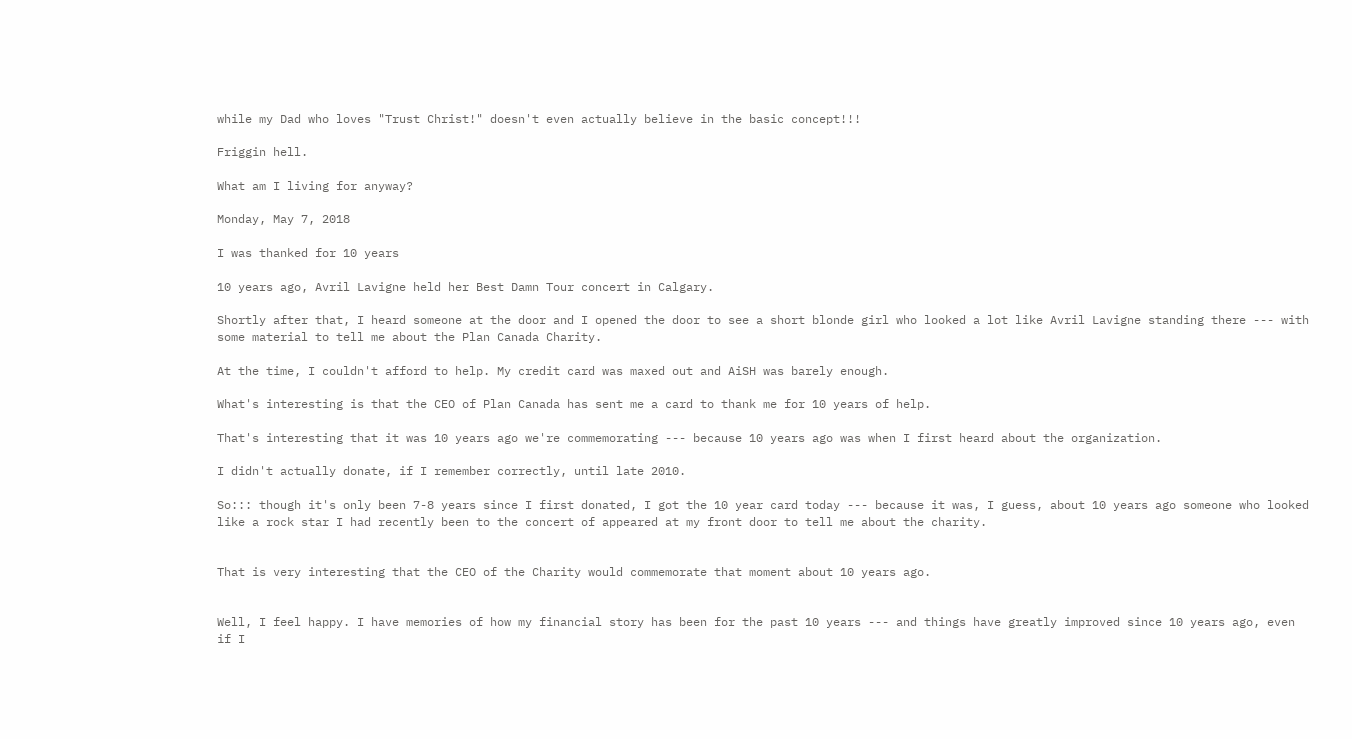while my Dad who loves "Trust Christ!" doesn't even actually believe in the basic concept!!!

Friggin hell.

What am I living for anyway?

Monday, May 7, 2018

I was thanked for 10 years

10 years ago, Avril Lavigne held her Best Damn Tour concert in Calgary.

Shortly after that, I heard someone at the door and I opened the door to see a short blonde girl who looked a lot like Avril Lavigne standing there --- with some material to tell me about the Plan Canada Charity.

At the time, I couldn't afford to help. My credit card was maxed out and AiSH was barely enough.

What's interesting is that the CEO of Plan Canada has sent me a card to thank me for 10 years of help.

That's interesting that it was 10 years ago we're commemorating --- because 10 years ago was when I first heard about the organization.

I didn't actually donate, if I remember correctly, until late 2010.

So::: though it's only been 7-8 years since I first donated, I got the 10 year card today --- because it was, I guess, about 10 years ago someone who looked like a rock star I had recently been to the concert of appeared at my front door to tell me about the charity.


That is very interesting that the CEO of the Charity would commemorate that moment about 10 years ago.


Well, I feel happy. I have memories of how my financial story has been for the past 10 years --- and things have greatly improved since 10 years ago, even if I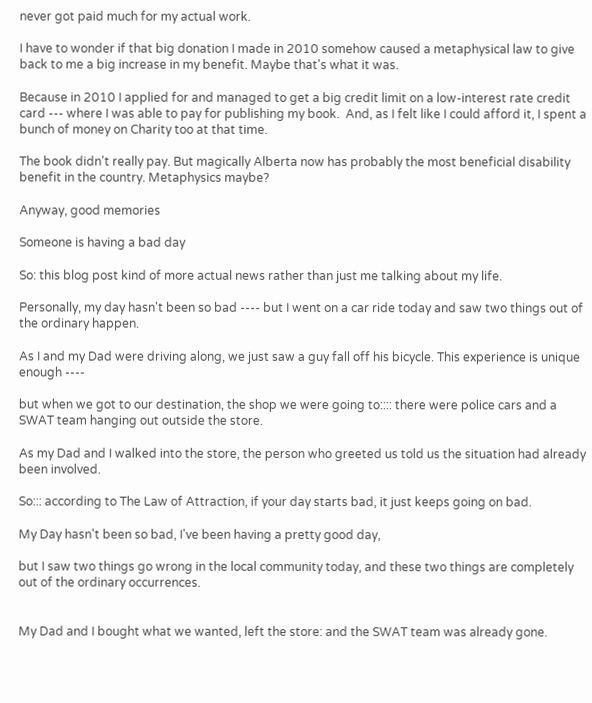never got paid much for my actual work.

I have to wonder if that big donation I made in 2010 somehow caused a metaphysical law to give back to me a big increase in my benefit. Maybe that's what it was.

Because in 2010 I applied for and managed to get a big credit limit on a low-interest rate credit card --- where I was able to pay for publishing my book.  And, as I felt like I could afford it, I spent a bunch of money on Charity too at that time.

The book didn't really pay. But magically Alberta now has probably the most beneficial disability benefit in the country. Metaphysics maybe?

Anyway, good memories

Someone is having a bad day

So: this blog post kind of more actual news rather than just me talking about my life.

Personally, my day hasn't been so bad ---- but I went on a car ride today and saw two things out of the ordinary happen.

As I and my Dad were driving along, we just saw a guy fall off his bicycle. This experience is unique enough ----

but when we got to our destination, the shop we were going to:::: there were police cars and a SWAT team hanging out outside the store.

As my Dad and I walked into the store, the person who greeted us told us the situation had already been involved.

So::: according to The Law of Attraction, if your day starts bad, it just keeps going on bad.

My Day hasn't been so bad, I've been having a pretty good day,

but I saw two things go wrong in the local community today, and these two things are completely out of the ordinary occurrences.


My Dad and I bought what we wanted, left the store: and the SWAT team was already gone.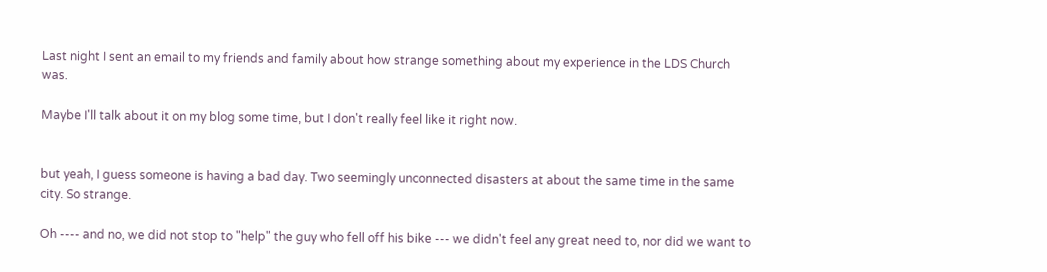Last night I sent an email to my friends and family about how strange something about my experience in the LDS Church was.

Maybe I'll talk about it on my blog some time, but I don't really feel like it right now.


but yeah, I guess someone is having a bad day. Two seemingly unconnected disasters at about the same time in the same city. So strange.

Oh ---- and no, we did not stop to "help" the guy who fell off his bike --- we didn't feel any great need to, nor did we want to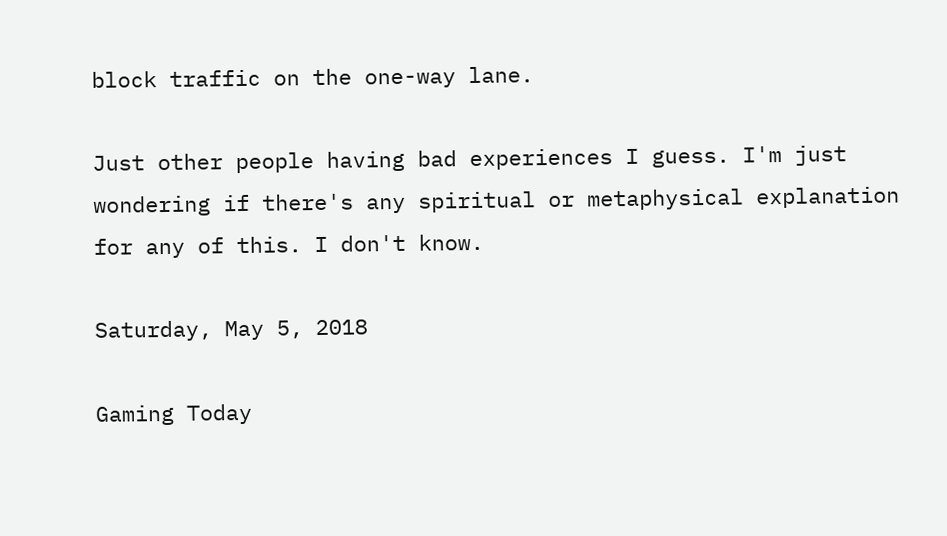block traffic on the one-way lane.

Just other people having bad experiences I guess. I'm just wondering if there's any spiritual or metaphysical explanation for any of this. I don't know.

Saturday, May 5, 2018

Gaming Today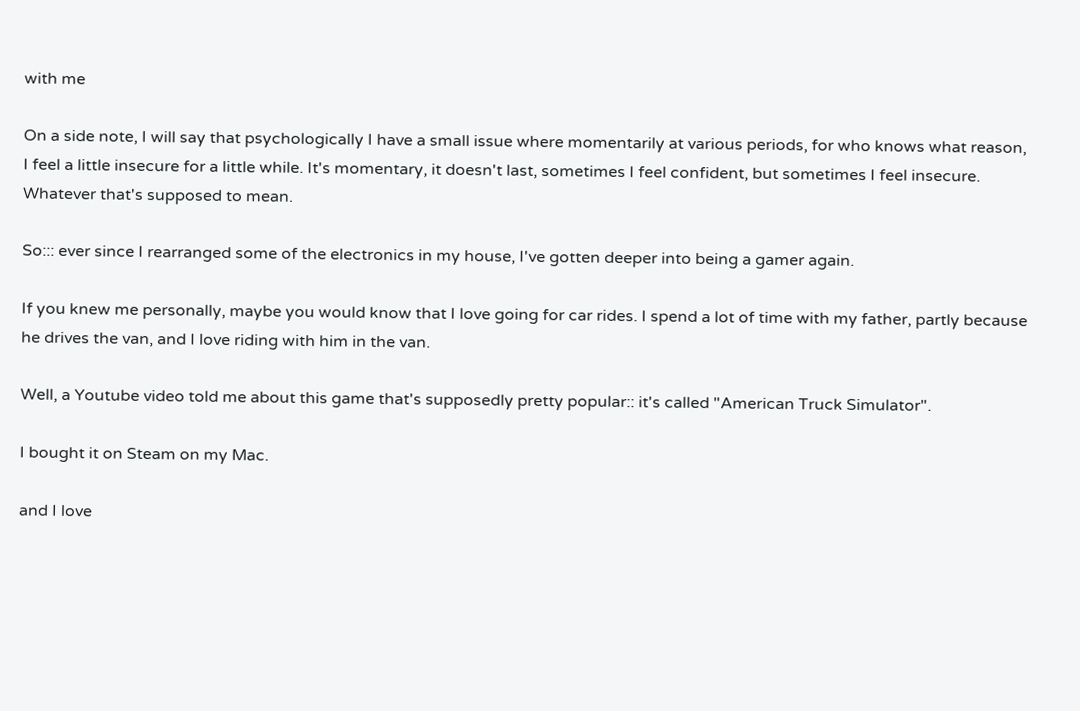with me

On a side note, I will say that psychologically I have a small issue where momentarily at various periods, for who knows what reason, I feel a little insecure for a little while. It's momentary, it doesn't last, sometimes I feel confident, but sometimes I feel insecure. Whatever that's supposed to mean.

So::: ever since I rearranged some of the electronics in my house, I've gotten deeper into being a gamer again.

If you knew me personally, maybe you would know that I love going for car rides. I spend a lot of time with my father, partly because he drives the van, and I love riding with him in the van.

Well, a Youtube video told me about this game that's supposedly pretty popular:: it's called "American Truck Simulator".

I bought it on Steam on my Mac.

and I love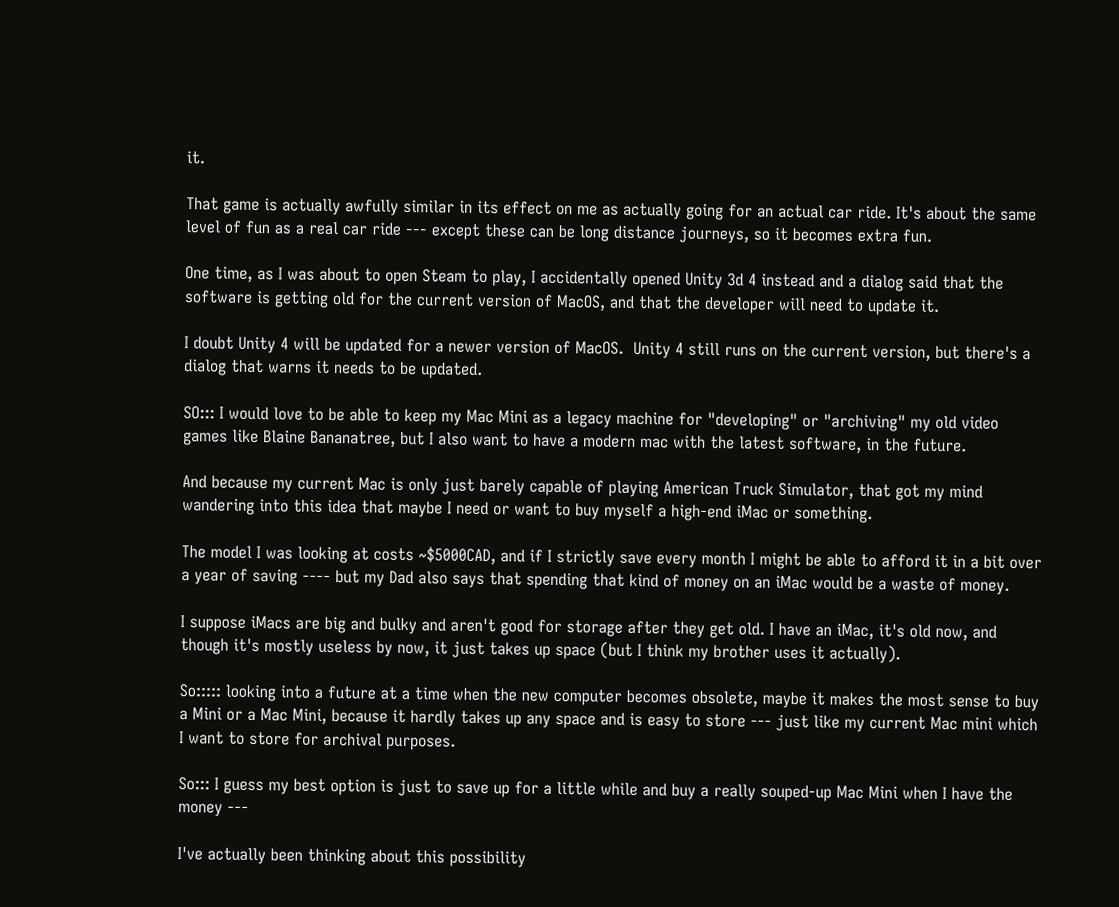it.

That game is actually awfully similar in its effect on me as actually going for an actual car ride. It's about the same level of fun as a real car ride --- except these can be long distance journeys, so it becomes extra fun.

One time, as I was about to open Steam to play, I accidentally opened Unity 3d 4 instead and a dialog said that the software is getting old for the current version of MacOS, and that the developer will need to update it.

I doubt Unity 4 will be updated for a newer version of MacOS.  Unity 4 still runs on the current version, but there's a dialog that warns it needs to be updated.

SO::: I would love to be able to keep my Mac Mini as a legacy machine for "developing" or "archiving" my old video games like Blaine Bananatree, but I also want to have a modern mac with the latest software, in the future.

And because my current Mac is only just barely capable of playing American Truck Simulator, that got my mind wandering into this idea that maybe I need or want to buy myself a high-end iMac or something.

The model I was looking at costs ~$5000CAD, and if I strictly save every month I might be able to afford it in a bit over a year of saving ---- but my Dad also says that spending that kind of money on an iMac would be a waste of money.

I suppose iMacs are big and bulky and aren't good for storage after they get old. I have an iMac, it's old now, and though it's mostly useless by now, it just takes up space (but I think my brother uses it actually).

So::::: looking into a future at a time when the new computer becomes obsolete, maybe it makes the most sense to buy a Mini or a Mac Mini, because it hardly takes up any space and is easy to store --- just like my current Mac mini which I want to store for archival purposes.

So::: I guess my best option is just to save up for a little while and buy a really souped-up Mac Mini when I have the money ---

I've actually been thinking about this possibility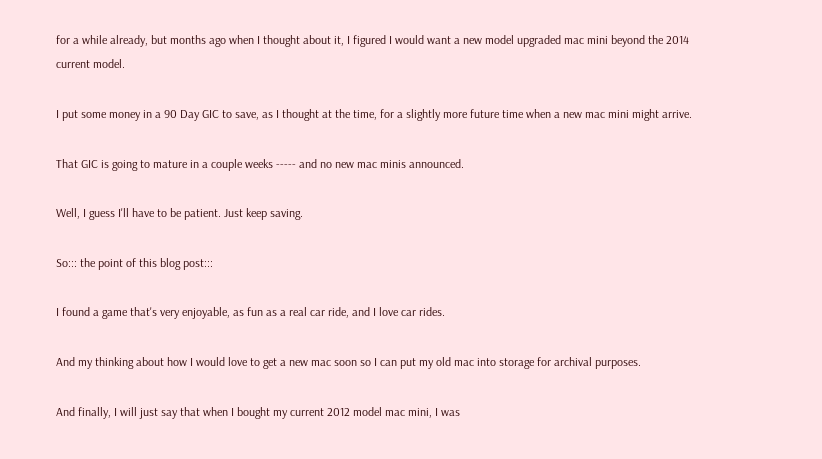for a while already, but months ago when I thought about it, I figured I would want a new model upgraded mac mini beyond the 2014 current model.

I put some money in a 90 Day GIC to save, as I thought at the time, for a slightly more future time when a new mac mini might arrive.

That GIC is going to mature in a couple weeks ----- and no new mac minis announced.

Well, I guess I'll have to be patient. Just keep saving.

So::: the point of this blog post:::

I found a game that's very enjoyable, as fun as a real car ride, and I love car rides.

And my thinking about how I would love to get a new mac soon so I can put my old mac into storage for archival purposes.

And finally, I will just say that when I bought my current 2012 model mac mini, I was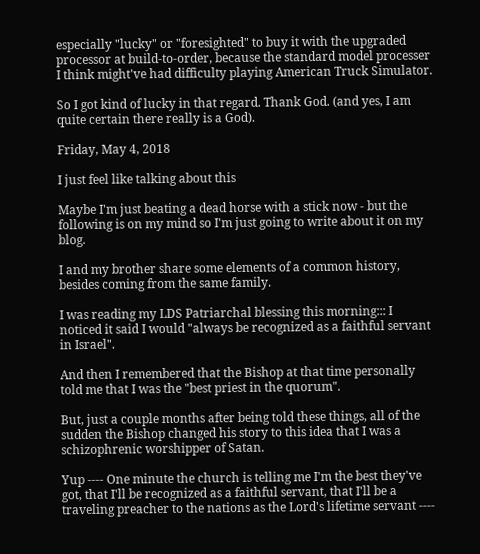especially "lucky" or "foresighted" to buy it with the upgraded processor at build-to-order, because the standard model processer I think might've had difficulty playing American Truck Simulator.

So I got kind of lucky in that regard. Thank God. (and yes, I am quite certain there really is a God).

Friday, May 4, 2018

I just feel like talking about this

Maybe I'm just beating a dead horse with a stick now - but the following is on my mind so I'm just going to write about it on my blog.

I and my brother share some elements of a common history, besides coming from the same family.

I was reading my LDS Patriarchal blessing this morning::: I noticed it said I would "always be recognized as a faithful servant in Israel".

And then I remembered that the Bishop at that time personally told me that I was the "best priest in the quorum".

But, just a couple months after being told these things, all of the sudden the Bishop changed his story to this idea that I was a schizophrenic worshipper of Satan.

Yup ---- One minute the church is telling me I'm the best they've got, that I'll be recognized as a faithful servant, that I'll be a traveling preacher to the nations as the Lord's lifetime servant ----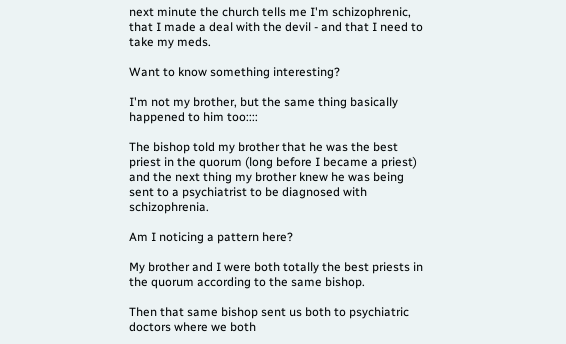next minute the church tells me I'm schizophrenic, that I made a deal with the devil - and that I need to take my meds.

Want to know something interesting?

I'm not my brother, but the same thing basically happened to him too::::

The bishop told my brother that he was the best priest in the quorum (long before I became a priest) and the next thing my brother knew he was being sent to a psychiatrist to be diagnosed with schizophrenia.

Am I noticing a pattern here?

My brother and I were both totally the best priests in the quorum according to the same bishop.

Then that same bishop sent us both to psychiatric doctors where we both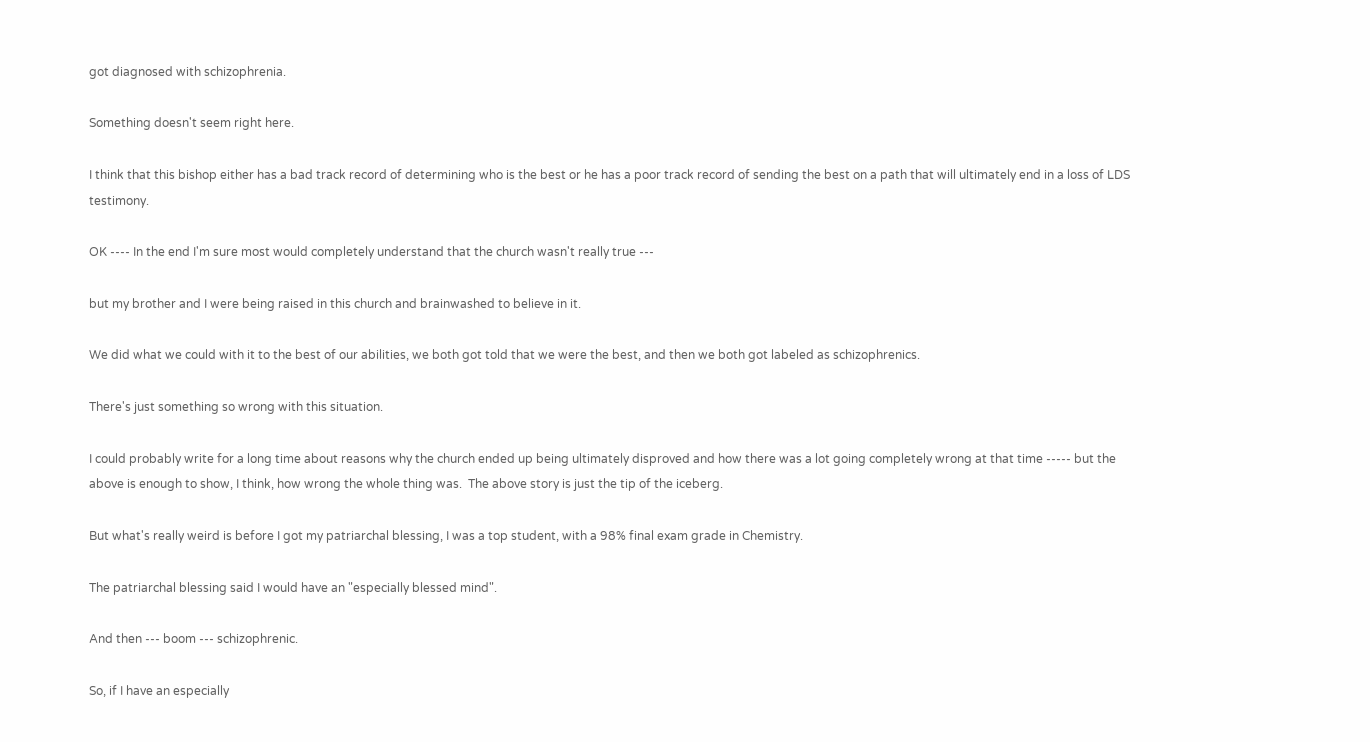got diagnosed with schizophrenia.

Something doesn't seem right here.

I think that this bishop either has a bad track record of determining who is the best or he has a poor track record of sending the best on a path that will ultimately end in a loss of LDS testimony.

OK ---- In the end I'm sure most would completely understand that the church wasn't really true ---

but my brother and I were being raised in this church and brainwashed to believe in it.

We did what we could with it to the best of our abilities, we both got told that we were the best, and then we both got labeled as schizophrenics.

There's just something so wrong with this situation.

I could probably write for a long time about reasons why the church ended up being ultimately disproved and how there was a lot going completely wrong at that time ----- but the above is enough to show, I think, how wrong the whole thing was.  The above story is just the tip of the iceberg.

But what's really weird is before I got my patriarchal blessing, I was a top student, with a 98% final exam grade in Chemistry.

The patriarchal blessing said I would have an "especially blessed mind".

And then --- boom --- schizophrenic.

So, if I have an especially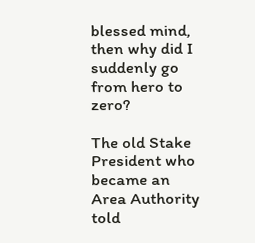blessed mind, then why did I suddenly go from hero to zero?

The old Stake President who became an Area Authority told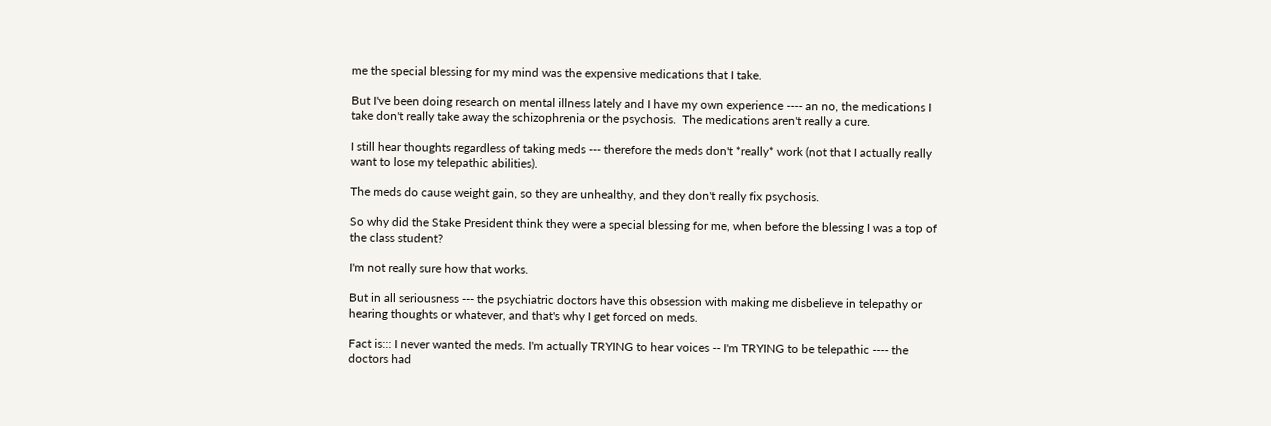me the special blessing for my mind was the expensive medications that I take.

But I've been doing research on mental illness lately and I have my own experience ---- an no, the medications I take don't really take away the schizophrenia or the psychosis.  The medications aren't really a cure.

I still hear thoughts regardless of taking meds --- therefore the meds don't *really* work (not that I actually really want to lose my telepathic abilities).

The meds do cause weight gain, so they are unhealthy, and they don't really fix psychosis.

So why did the Stake President think they were a special blessing for me, when before the blessing I was a top of the class student?

I'm not really sure how that works.

But in all seriousness --- the psychiatric doctors have this obsession with making me disbelieve in telepathy or hearing thoughts or whatever, and that's why I get forced on meds.

Fact is::: I never wanted the meds. I'm actually TRYING to hear voices -- I'm TRYING to be telepathic ---- the doctors had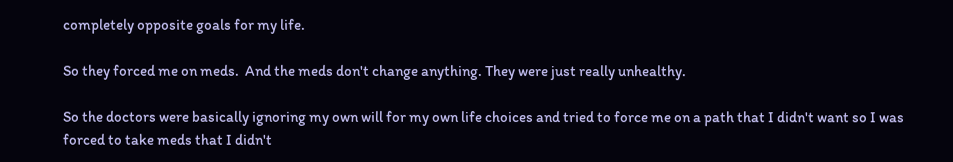completely opposite goals for my life.

So they forced me on meds.  And the meds don't change anything. They were just really unhealthy.

So the doctors were basically ignoring my own will for my own life choices and tried to force me on a path that I didn't want so I was forced to take meds that I didn't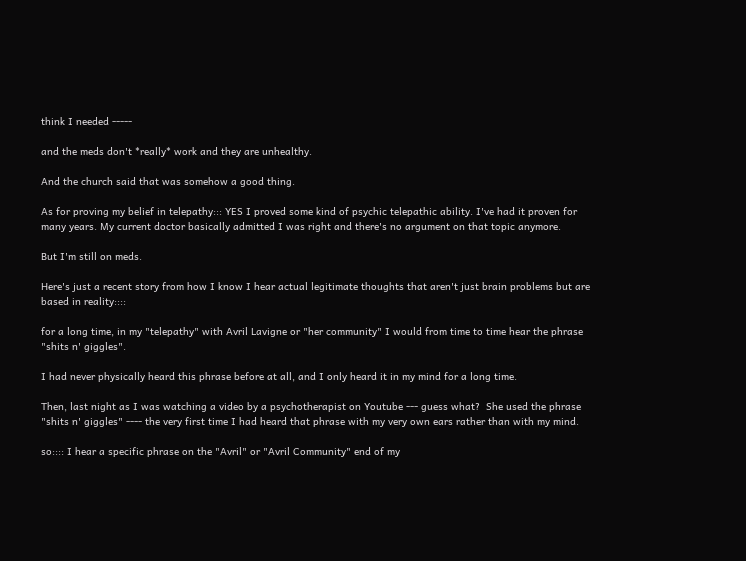think I needed -----

and the meds don't *really* work and they are unhealthy.

And the church said that was somehow a good thing.

As for proving my belief in telepathy::: YES I proved some kind of psychic telepathic ability. I've had it proven for many years. My current doctor basically admitted I was right and there's no argument on that topic anymore.

But I'm still on meds.

Here's just a recent story from how I know I hear actual legitimate thoughts that aren't just brain problems but are based in reality::::

for a long time, in my "telepathy" with Avril Lavigne or "her community" I would from time to time hear the phrase "shits n' giggles".

I had never physically heard this phrase before at all, and I only heard it in my mind for a long time.

Then, last night as I was watching a video by a psychotherapist on Youtube --- guess what?  She used the phrase "shits n' giggles" ---- the very first time I had heard that phrase with my very own ears rather than with my mind.

so:::: I hear a specific phrase on the "Avril" or "Avril Community" end of my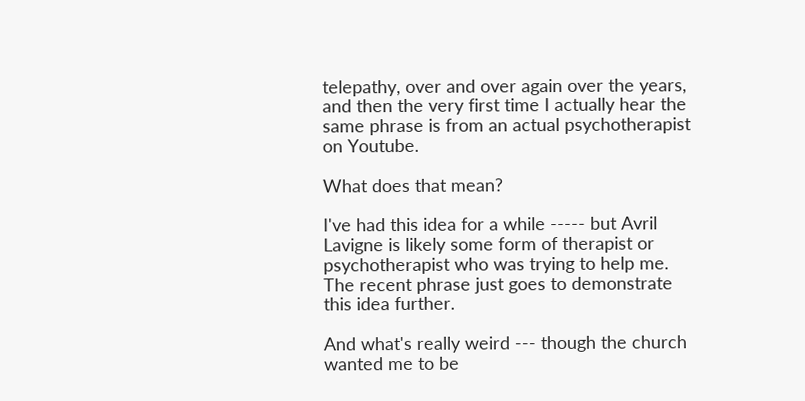telepathy, over and over again over the years, and then the very first time I actually hear the same phrase is from an actual psychotherapist on Youtube.

What does that mean?

I've had this idea for a while ----- but Avril Lavigne is likely some form of therapist or psychotherapist who was trying to help me. The recent phrase just goes to demonstrate this idea further.

And what's really weird --- though the church wanted me to be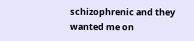schizophrenic and they wanted me on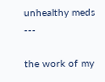unhealthy meds ---

the work of my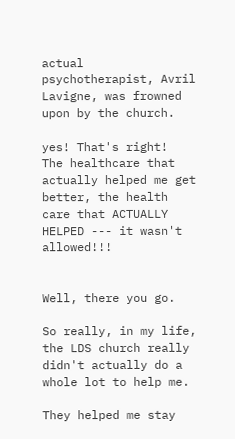actual psychotherapist, Avril Lavigne, was frowned upon by the church.

yes! That's right!  The healthcare that actually helped me get better, the health care that ACTUALLY HELPED --- it wasn't allowed!!!


Well, there you go.

So really, in my life, the LDS church really didn't actually do a whole lot to help me.

They helped me stay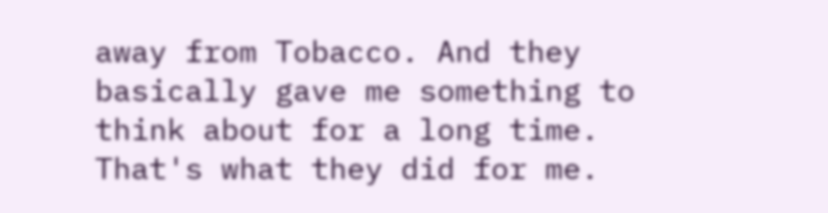away from Tobacco. And they basically gave me something to think about for a long time.  That's what they did for me.